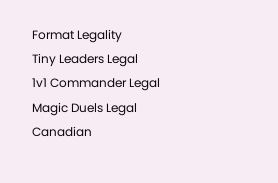Format Legality
Tiny Leaders Legal
1v1 Commander Legal
Magic Duels Legal
Canadian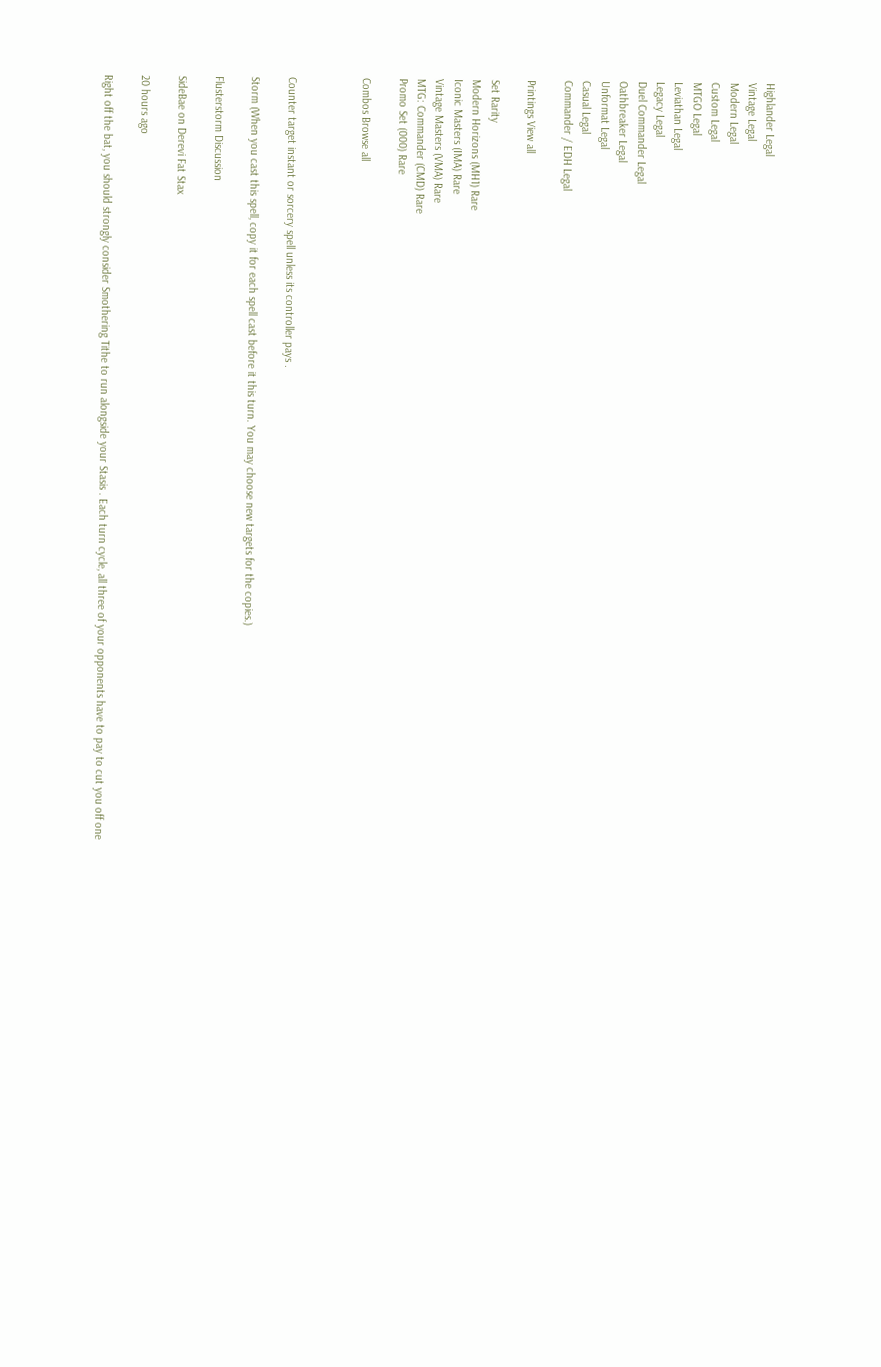Highlander Legal
Vintage Legal
Modern Legal
Custom Legal
MTGO Legal
Leviathan Legal
Legacy Legal
Duel Commander Legal
Oathbreaker Legal
Unformat Legal
Casual Legal
Commander / EDH Legal

Printings View all

Set Rarity
Modern Horizons (MH1) Rare
Iconic Masters (IMA) Rare
Vintage Masters (VMA) Rare
MTG: Commander (CMD) Rare
Promo Set (000) Rare

Combos Browse all



Counter target instant or sorcery spell unless its controller pays .

Storm (When you cast this spell, copy it for each spell cast before it this turn. You may choose new targets for the copies.)

Flusterstorm Discussion

SideBae on Derevi Fat Stax

20 hours ago

Right off the bat, you should strongly consider Smothering Tithe to run alongside your Stasis . Each turn cycle, all three of your opponents have to pay to cut you off one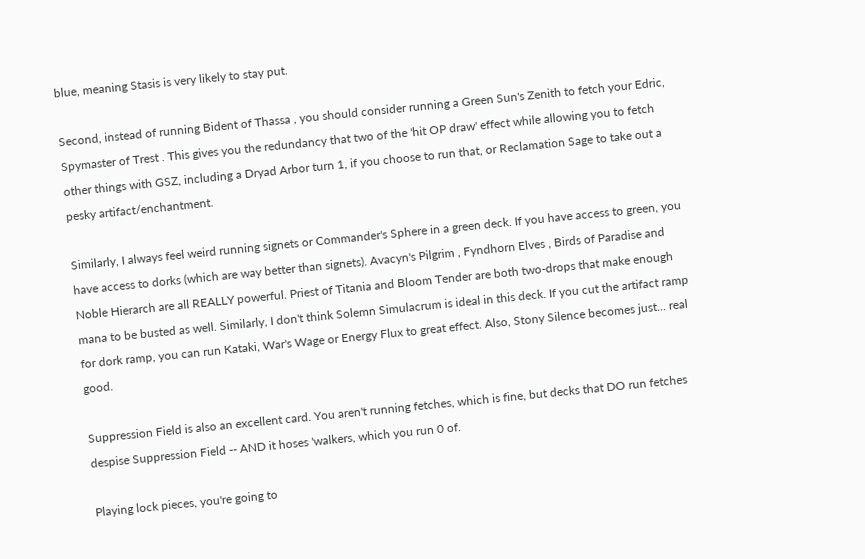blue, meaning Stasis is very likely to stay put.

Second, instead of running Bident of Thassa , you should consider running a Green Sun's Zenith to fetch your Edric, Spymaster of Trest . This gives you the redundancy that two of the 'hit OP draw' effect while allowing you to fetch other things with GSZ, including a Dryad Arbor turn 1, if you choose to run that, or Reclamation Sage to take out a pesky artifact/enchantment.

Similarly, I always feel weird running signets or Commander's Sphere in a green deck. If you have access to green, you have access to dorks (which are way better than signets). Avacyn's Pilgrim , Fyndhorn Elves , Birds of Paradise and Noble Hierarch are all REALLY powerful. Priest of Titania and Bloom Tender are both two-drops that make enough mana to be busted as well. Similarly, I don't think Solemn Simulacrum is ideal in this deck. If you cut the artifact ramp for dork ramp, you can run Kataki, War's Wage or Energy Flux to great effect. Also, Stony Silence becomes just... real good.

Suppression Field is also an excellent card. You aren't running fetches, which is fine, but decks that DO run fetches despise Suppression Field -- AND it hoses 'walkers, which you run 0 of.

Playing lock pieces, you're going to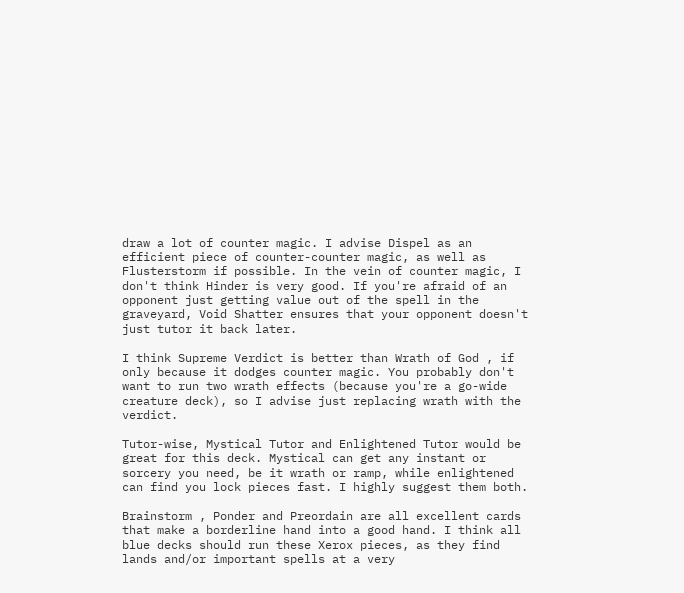draw a lot of counter magic. I advise Dispel as an efficient piece of counter-counter magic, as well as Flusterstorm if possible. In the vein of counter magic, I don't think Hinder is very good. If you're afraid of an opponent just getting value out of the spell in the graveyard, Void Shatter ensures that your opponent doesn't just tutor it back later.

I think Supreme Verdict is better than Wrath of God , if only because it dodges counter magic. You probably don't want to run two wrath effects (because you're a go-wide creature deck), so I advise just replacing wrath with the verdict.

Tutor-wise, Mystical Tutor and Enlightened Tutor would be great for this deck. Mystical can get any instant or sorcery you need, be it wrath or ramp, while enlightened can find you lock pieces fast. I highly suggest them both.

Brainstorm , Ponder and Preordain are all excellent cards that make a borderline hand into a good hand. I think all blue decks should run these Xerox pieces, as they find lands and/or important spells at a very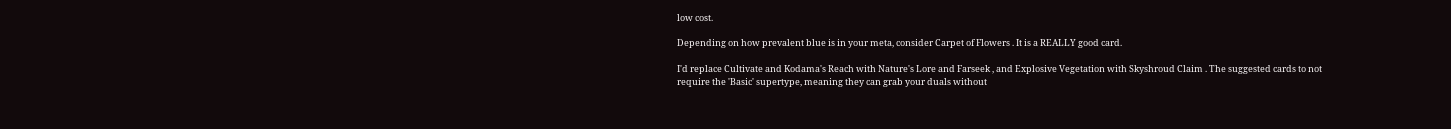low cost.

Depending on how prevalent blue is in your meta, consider Carpet of Flowers . It is a REALLY good card.

I'd replace Cultivate and Kodama's Reach with Nature's Lore and Farseek , and Explosive Vegetation with Skyshroud Claim . The suggested cards to not require the 'Basic' supertype, meaning they can grab your duals without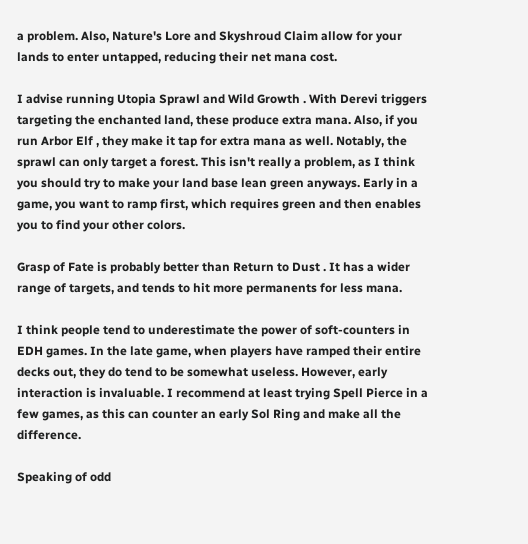a problem. Also, Nature's Lore and Skyshroud Claim allow for your lands to enter untapped, reducing their net mana cost.

I advise running Utopia Sprawl and Wild Growth . With Derevi triggers targeting the enchanted land, these produce extra mana. Also, if you run Arbor Elf , they make it tap for extra mana as well. Notably, the sprawl can only target a forest. This isn't really a problem, as I think you should try to make your land base lean green anyways. Early in a game, you want to ramp first, which requires green and then enables you to find your other colors.

Grasp of Fate is probably better than Return to Dust . It has a wider range of targets, and tends to hit more permanents for less mana.

I think people tend to underestimate the power of soft-counters in EDH games. In the late game, when players have ramped their entire decks out, they do tend to be somewhat useless. However, early interaction is invaluable. I recommend at least trying Spell Pierce in a few games, as this can counter an early Sol Ring and make all the difference.

Speaking of odd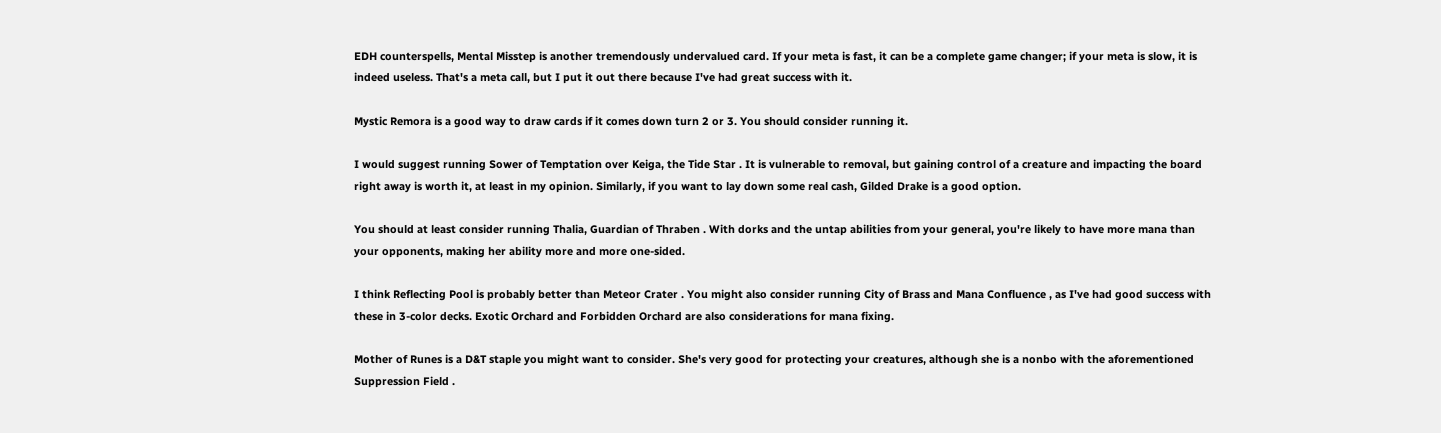EDH counterspells, Mental Misstep is another tremendously undervalued card. If your meta is fast, it can be a complete game changer; if your meta is slow, it is indeed useless. That's a meta call, but I put it out there because I've had great success with it.

Mystic Remora is a good way to draw cards if it comes down turn 2 or 3. You should consider running it.

I would suggest running Sower of Temptation over Keiga, the Tide Star . It is vulnerable to removal, but gaining control of a creature and impacting the board right away is worth it, at least in my opinion. Similarly, if you want to lay down some real cash, Gilded Drake is a good option.

You should at least consider running Thalia, Guardian of Thraben . With dorks and the untap abilities from your general, you're likely to have more mana than your opponents, making her ability more and more one-sided.

I think Reflecting Pool is probably better than Meteor Crater . You might also consider running City of Brass and Mana Confluence , as I've had good success with these in 3-color decks. Exotic Orchard and Forbidden Orchard are also considerations for mana fixing.

Mother of Runes is a D&T staple you might want to consider. She's very good for protecting your creatures, although she is a nonbo with the aforementioned Suppression Field .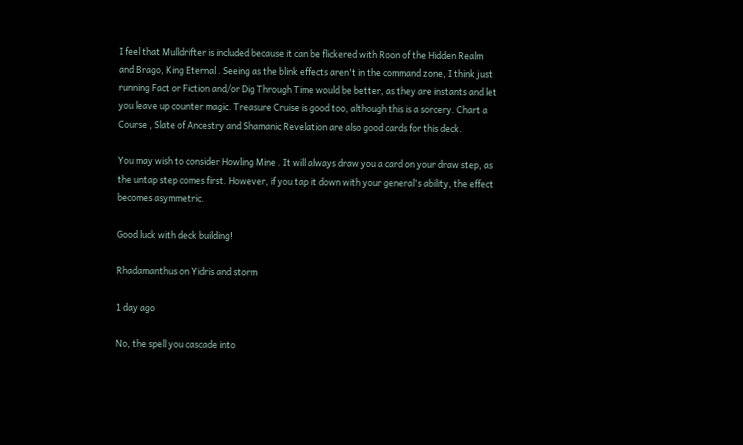I feel that Mulldrifter is included because it can be flickered with Roon of the Hidden Realm and Brago, King Eternal . Seeing as the blink effects aren't in the command zone, I think just running Fact or Fiction and/or Dig Through Time would be better, as they are instants and let you leave up counter magic. Treasure Cruise is good too, although this is a sorcery. Chart a Course , Slate of Ancestry and Shamanic Revelation are also good cards for this deck.

You may wish to consider Howling Mine . It will always draw you a card on your draw step, as the untap step comes first. However, if you tap it down with your general's ability, the effect becomes asymmetric.

Good luck with deck building!

Rhadamanthus on Yidris and storm

1 day ago

No, the spell you cascade into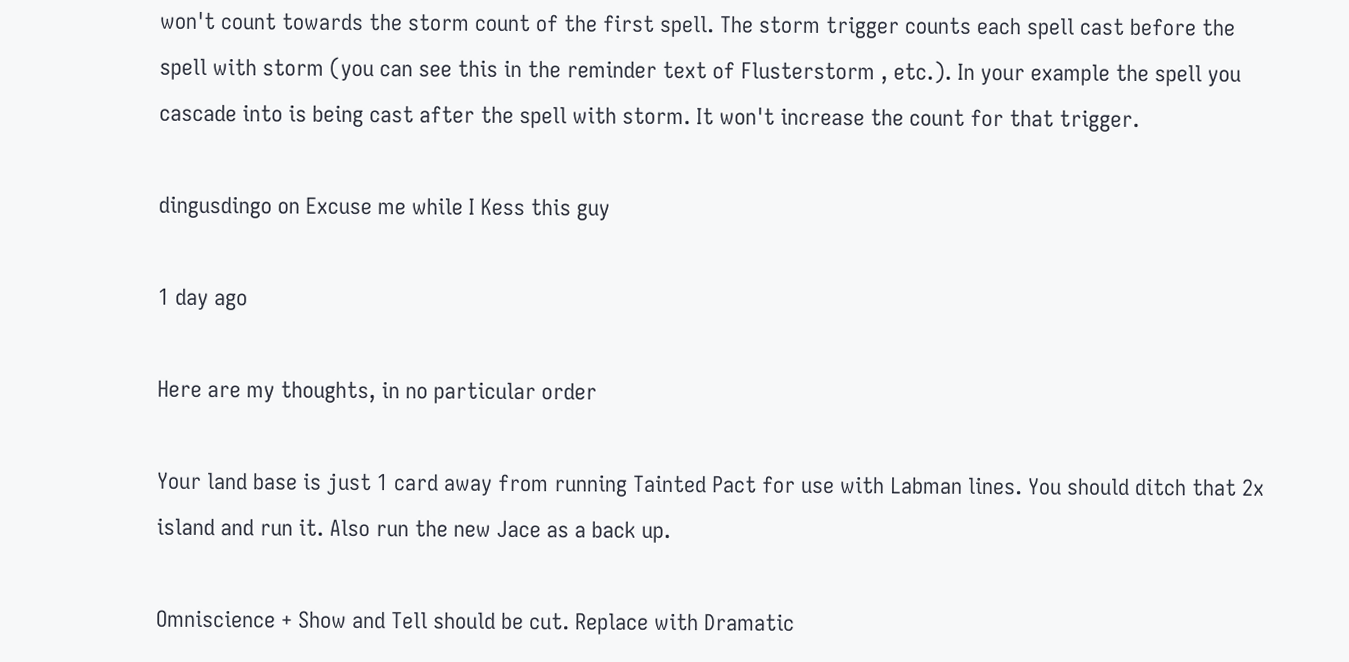won't count towards the storm count of the first spell. The storm trigger counts each spell cast before the spell with storm (you can see this in the reminder text of Flusterstorm , etc.). In your example the spell you cascade into is being cast after the spell with storm. It won't increase the count for that trigger.

dingusdingo on Excuse me while I Kess this guy

1 day ago

Here are my thoughts, in no particular order

Your land base is just 1 card away from running Tainted Pact for use with Labman lines. You should ditch that 2x island and run it. Also run the new Jace as a back up.

Omniscience + Show and Tell should be cut. Replace with Dramatic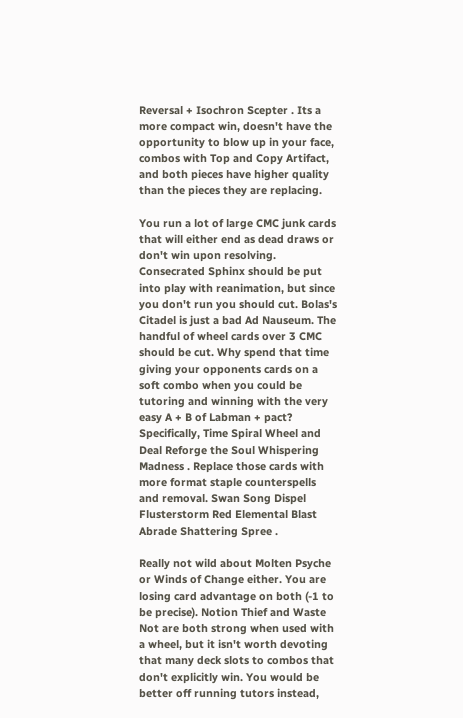Reversal + Isochron Scepter . Its a more compact win, doesn't have the opportunity to blow up in your face, combos with Top and Copy Artifact, and both pieces have higher quality than the pieces they are replacing.

You run a lot of large CMC junk cards that will either end as dead draws or don't win upon resolving. Consecrated Sphinx should be put into play with reanimation, but since you don't run you should cut. Bolas's Citadel is just a bad Ad Nauseum. The handful of wheel cards over 3 CMC should be cut. Why spend that time giving your opponents cards on a soft combo when you could be tutoring and winning with the very easy A + B of Labman + pact? Specifically, Time Spiral Wheel and Deal Reforge the Soul Whispering Madness . Replace those cards with more format staple counterspells and removal. Swan Song Dispel Flusterstorm Red Elemental Blast Abrade Shattering Spree .

Really not wild about Molten Psyche or Winds of Change either. You are losing card advantage on both (-1 to be precise). Notion Thief and Waste Not are both strong when used with a wheel, but it isn't worth devoting that many deck slots to combos that don't explicitly win. You would be better off running tutors instead,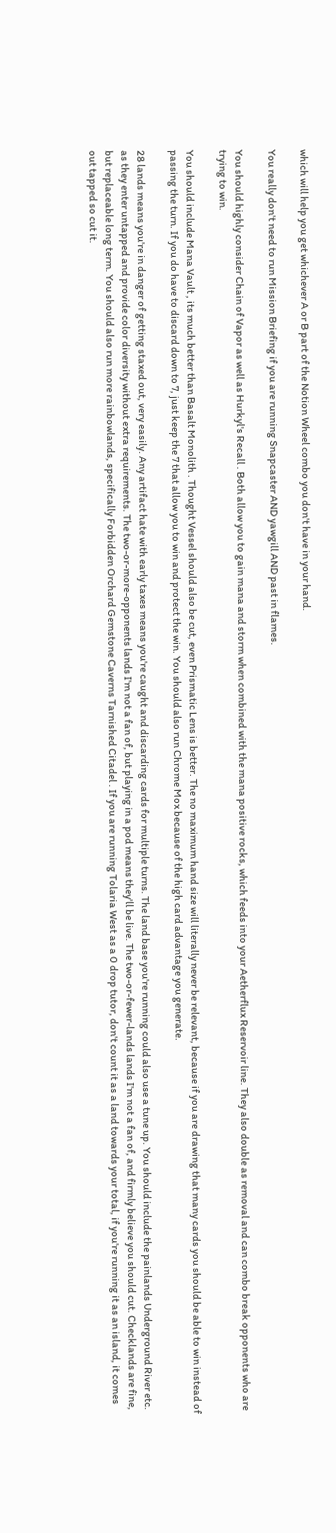which will help you get whichever A or B part of the Notion Wheel combo you don't have in your hand.

You really don't need to run Mission Briefing if you are running Snapcaster AND yawgill AND past in flames.

You should highly consider Chain of Vapor as well as Hurkyl's Recall . Both allow you to gain mana and storm when combined with the mana positive rocks, which feeds into your Aetherflux Reservoir line. They also double as removal and can combo break opponents who are trying to win.

You should include Mana Vault , its much better than Basalt Monolith . Thought Vessel should also be cut, even Prismatic Lens is better. The no maximum hand size will literally never be relevant, because if you are drawing that many cards you should be able to win instead of passing the turn. If you do have to discard down to 7, just keep the 7 that allow you to win and protect the win. You should also run Chrome Mox because of the high card advantage you generate.

28 lands means you're in danger of getting staxed out, very easily. Any artifact hate with early taxes means you're caught and discarding cards for multiple turns. The land base you're running could also use a tune up. You should include the painlands Underground River etc. as they enter untapped and provide color diversity without extra requirements. The two-or-more-opponents lands I'm not a fan of, but playing in a pod means they'll be live. The two-or-fewer-lands lands I'm not a fan of, and firmly believe you should cut. Checklands are fine, but replaceable long term. You should also run more rainbowlands, specifically Forbidden Orchard Gemstone Caverns Tarnished Citadel . If you are running Tolaria West as a 0 drop tutor, don't count it as a land towards your total, if you're running it as an island, it comes out tapped so cut it.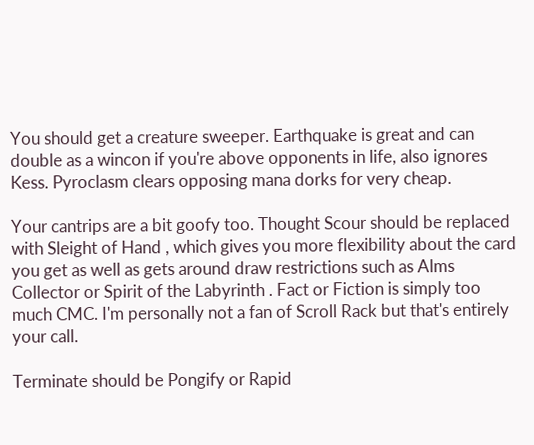You should get a creature sweeper. Earthquake is great and can double as a wincon if you're above opponents in life, also ignores Kess. Pyroclasm clears opposing mana dorks for very cheap.

Your cantrips are a bit goofy too. Thought Scour should be replaced with Sleight of Hand , which gives you more flexibility about the card you get as well as gets around draw restrictions such as Alms Collector or Spirit of the Labyrinth . Fact or Fiction is simply too much CMC. I'm personally not a fan of Scroll Rack but that's entirely your call.

Terminate should be Pongify or Rapid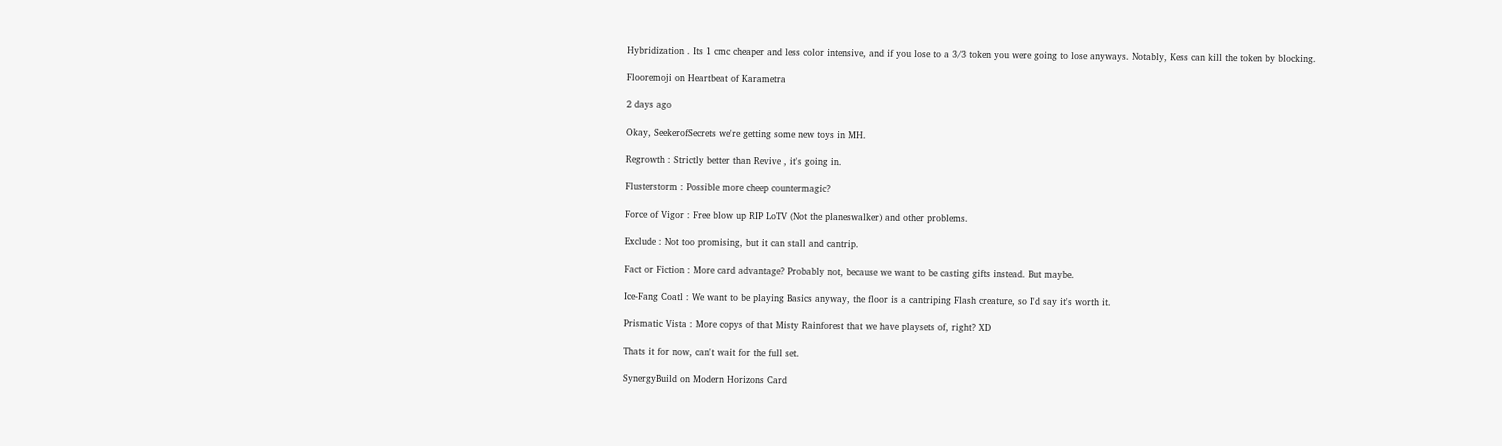Hybridization . Its 1 cmc cheaper and less color intensive, and if you lose to a 3/3 token you were going to lose anyways. Notably, Kess can kill the token by blocking.

Flooremoji on Heartbeat of Karametra

2 days ago

Okay, SeekerofSecrets we're getting some new toys in MH.

Regrowth : Strictly better than Revive , it's going in.

Flusterstorm : Possible more cheep countermagic?

Force of Vigor : Free blow up RIP LoTV (Not the planeswalker) and other problems.

Exclude : Not too promising, but it can stall and cantrip.

Fact or Fiction : More card advantage? Probably not, because we want to be casting gifts instead. But maybe.

Ice-Fang Coatl : We want to be playing Basics anyway, the floor is a cantriping Flash creature, so I'd say it's worth it.

Prismatic Vista : More copys of that Misty Rainforest that we have playsets of, right? XD

Thats it for now, can't wait for the full set.

SynergyBuild on Modern Horizons Card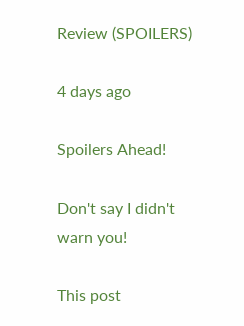Review (SPOILERS)

4 days ago

Spoilers Ahead!

Don't say I didn't warn you!

This post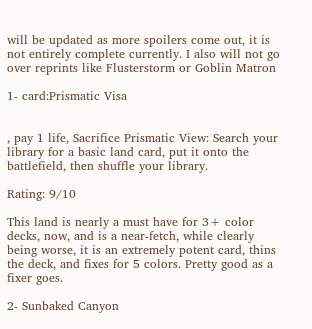will be updated as more spoilers come out, it is not entirely complete currently. I also will not go over reprints like Flusterstorm or Goblin Matron

1- card:Prismatic Visa


, pay 1 life, Sacrifice Prismatic View: Search your library for a basic land card, put it onto the battlefield, then shuffle your library.

Rating: 9/10

This land is nearly a must have for 3+ color decks, now, and is a near-fetch, while clearly being worse, it is an extremely potent card, thins the deck, and fixes for 5 colors. Pretty good as a fixer goes.

2- Sunbaked Canyon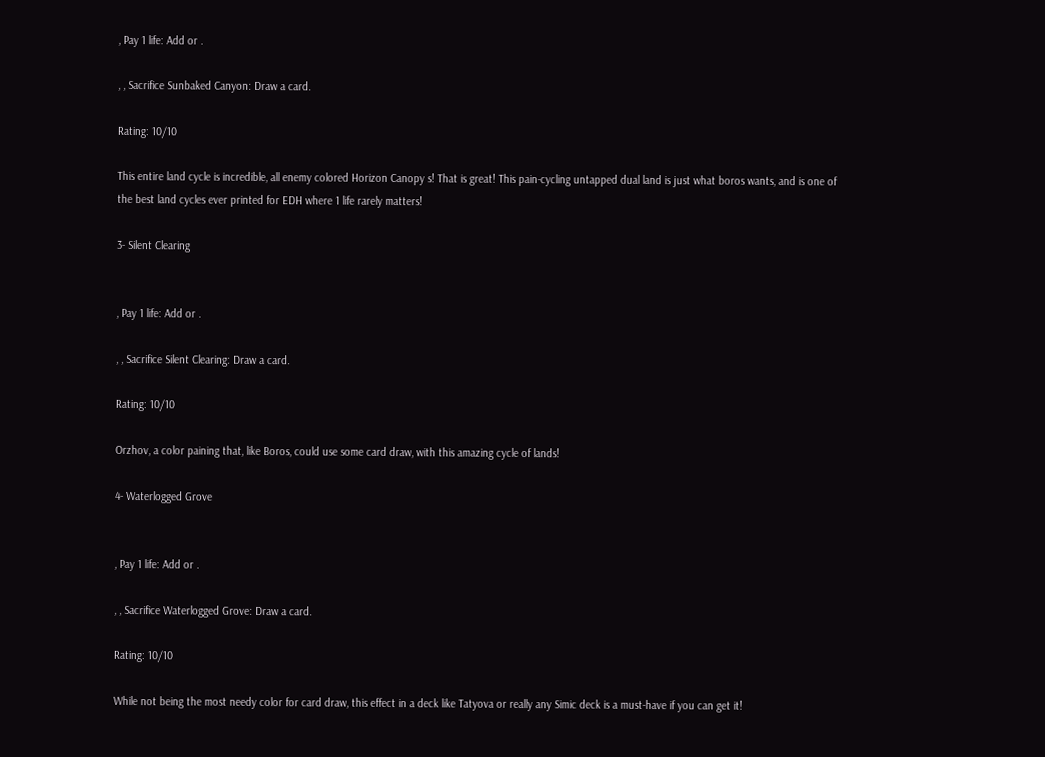, Pay 1 life: Add or .

, , Sacrifice Sunbaked Canyon: Draw a card.

Rating: 10/10

This entire land cycle is incredible, all enemy colored Horizon Canopy s! That is great! This pain-cycling untapped dual land is just what boros wants, and is one of the best land cycles ever printed for EDH where 1 life rarely matters!

3- Silent Clearing


, Pay 1 life: Add or .

, , Sacrifice Silent Clearing: Draw a card.

Rating: 10/10

Orzhov, a color paining that, like Boros, could use some card draw, with this amazing cycle of lands!

4- Waterlogged Grove


, Pay 1 life: Add or .

, , Sacrifice Waterlogged Grove: Draw a card.

Rating: 10/10

While not being the most needy color for card draw, this effect in a deck like Tatyova or really any Simic deck is a must-have if you can get it!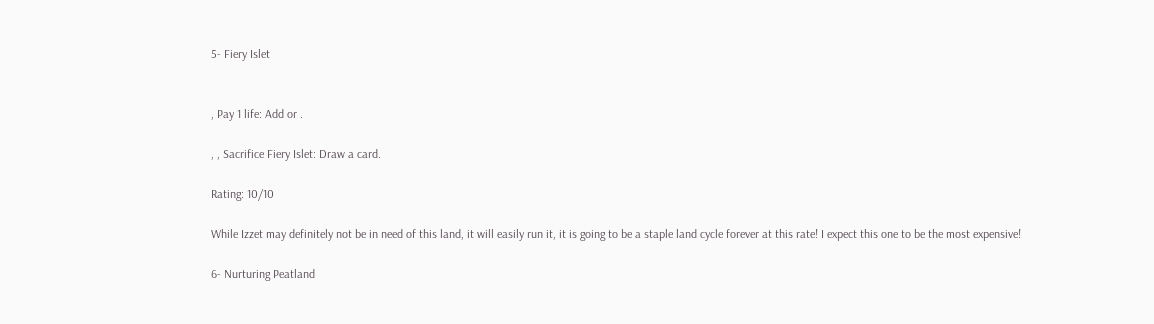5- Fiery Islet


, Pay 1 life: Add or .

, , Sacrifice Fiery Islet: Draw a card.

Rating: 10/10

While Izzet may definitely not be in need of this land, it will easily run it, it is going to be a staple land cycle forever at this rate! I expect this one to be the most expensive!

6- Nurturing Peatland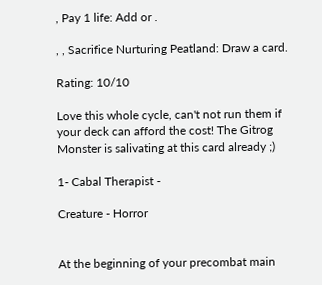, Pay 1 life: Add or .

, , Sacrifice Nurturing Peatland: Draw a card.

Rating: 10/10

Love this whole cycle, can't not run them if your deck can afford the cost! The Gitrog Monster is salivating at this card already ;)

1- Cabal Therapist -

Creature - Horror


At the beginning of your precombat main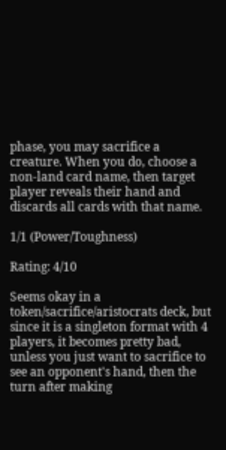phase, you may sacrifice a creature. When you do, choose a non-land card name, then target player reveals their hand and discards all cards with that name.

1/1 (Power/Toughness)

Rating: 4/10

Seems okay in a token/sacrifice/aristocrats deck, but since it is a singleton format with 4 players, it becomes pretty bad, unless you just want to sacrifice to see an opponent's hand, then the turn after making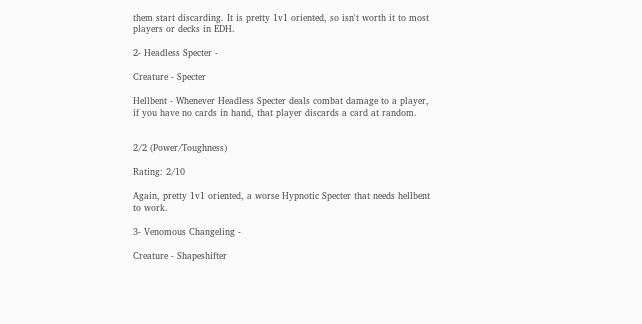them start discarding. It is pretty 1v1 oriented, so isn't worth it to most players or decks in EDH.

2- Headless Specter -

Creature - Specter

Hellbent - Whenever Headless Specter deals combat damage to a player, if you have no cards in hand, that player discards a card at random.


2/2 (Power/Toughness)

Rating: 2/10

Again, pretty 1v1 oriented, a worse Hypnotic Specter that needs hellbent to work.

3- Venomous Changeling -

Creature - Shapeshifter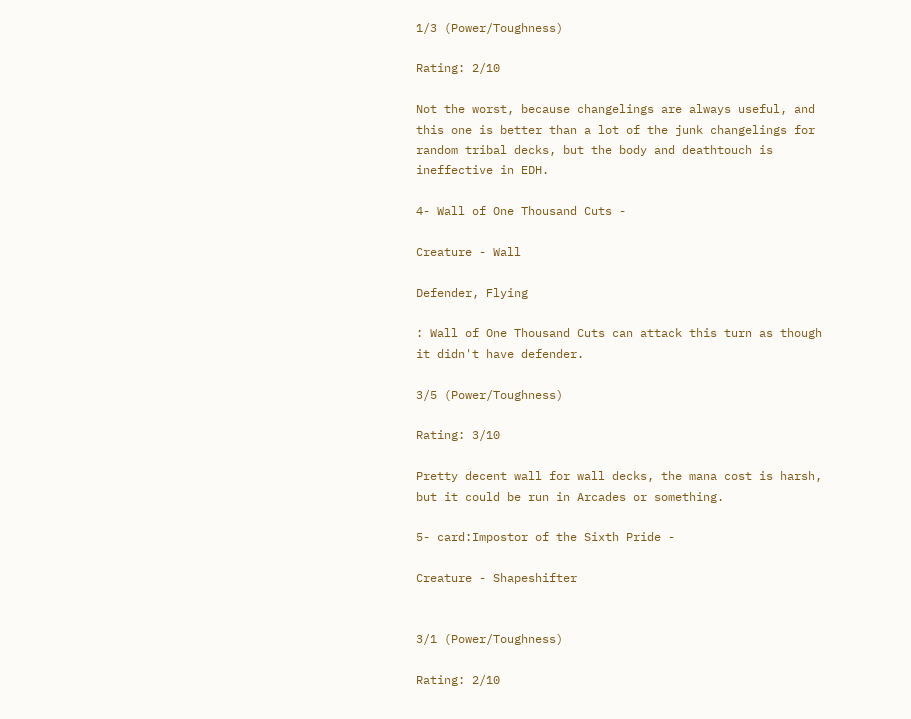1/3 (Power/Toughness)

Rating: 2/10

Not the worst, because changelings are always useful, and this one is better than a lot of the junk changelings for random tribal decks, but the body and deathtouch is ineffective in EDH.

4- Wall of One Thousand Cuts -

Creature - Wall

Defender, Flying

: Wall of One Thousand Cuts can attack this turn as though it didn't have defender.

3/5 (Power/Toughness)

Rating: 3/10

Pretty decent wall for wall decks, the mana cost is harsh, but it could be run in Arcades or something.

5- card:Impostor of the Sixth Pride -

Creature - Shapeshifter


3/1 (Power/Toughness)

Rating: 2/10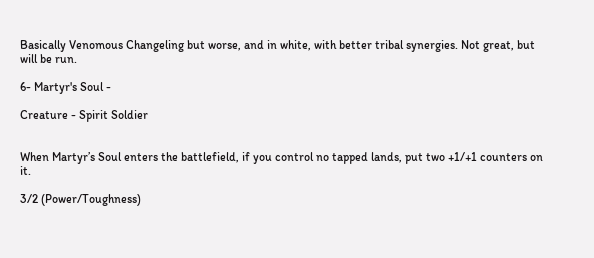Basically Venomous Changeling but worse, and in white, with better tribal synergies. Not great, but will be run.

6- Martyr's Soul -

Creature - Spirit Soldier


When Martyr’s Soul enters the battlefield, if you control no tapped lands, put two +1/+1 counters on it.

3/2 (Power/Toughness)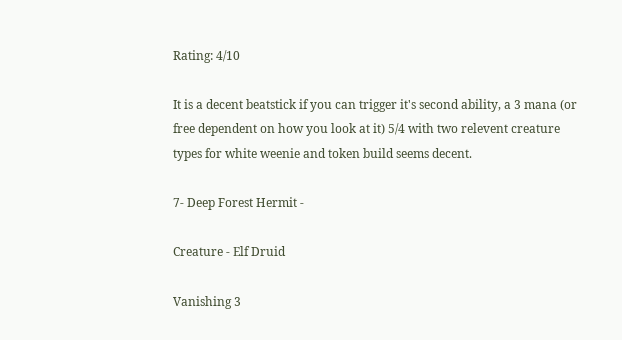Rating: 4/10

It is a decent beatstick if you can trigger it's second ability, a 3 mana (or free dependent on how you look at it) 5/4 with two relevent creature types for white weenie and token build seems decent.

7- Deep Forest Hermit -

Creature - Elf Druid

Vanishing 3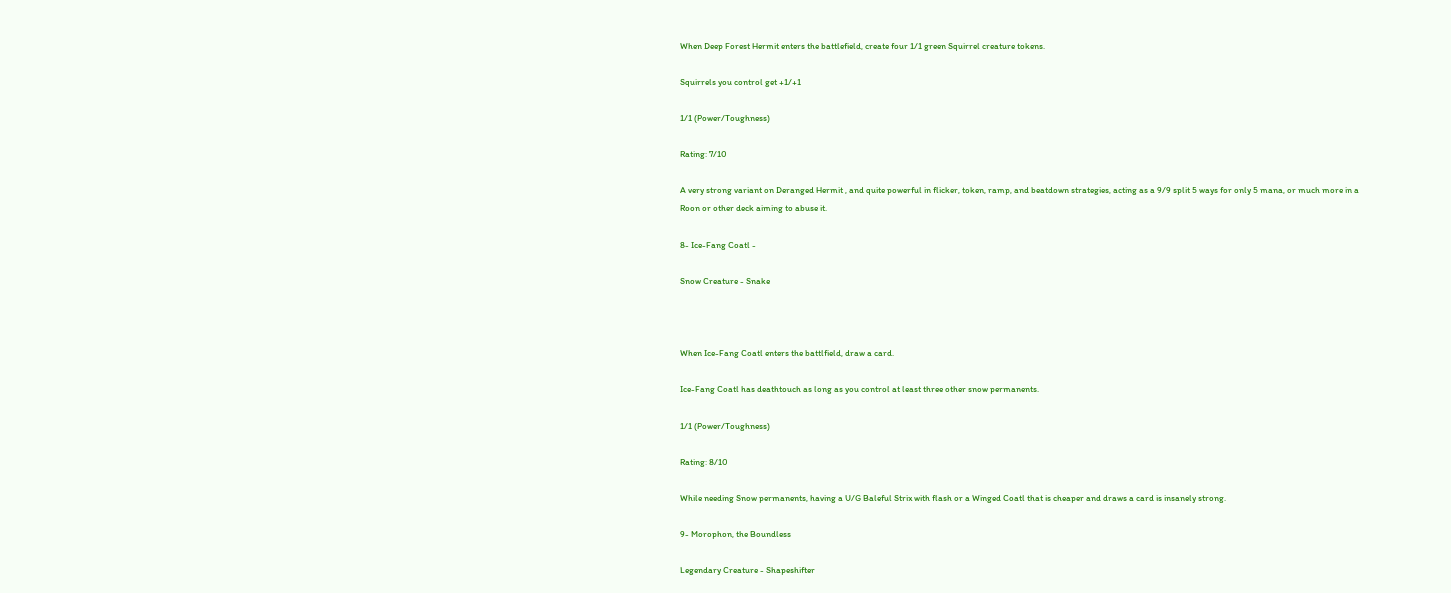When Deep Forest Hermit enters the battlefield, create four 1/1 green Squirrel creature tokens.

Squirrels you control get +1/+1

1/1 (Power/Toughness)

Rating: 7/10

A very strong variant on Deranged Hermit , and quite powerful in flicker, token, ramp, and beatdown strategies, acting as a 9/9 split 5 ways for only 5 mana, or much more in a Roon or other deck aiming to abuse it.

8- Ice-Fang Coatl -

Snow Creature - Snake



When Ice-Fang Coatl enters the battlfield, draw a card.

Ice-Fang Coatl has deathtouch as long as you control at least three other snow permanents.

1/1 (Power/Toughness)

Rating: 8/10

While needing Snow permanents, having a U/G Baleful Strix with flash or a Winged Coatl that is cheaper and draws a card is insanely strong.

9- Morophon, the Boundless

Legendary Creature - Shapeshifter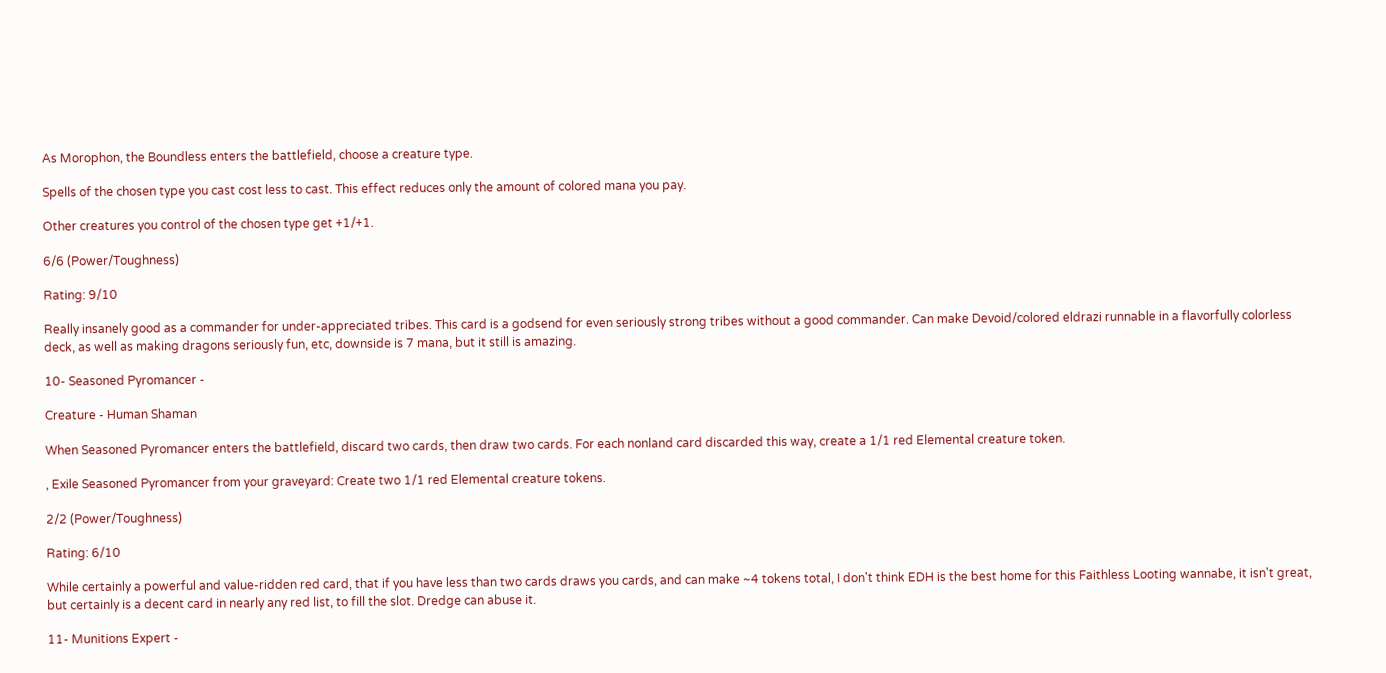As Morophon, the Boundless enters the battlefield, choose a creature type.

Spells of the chosen type you cast cost less to cast. This effect reduces only the amount of colored mana you pay.

Other creatures you control of the chosen type get +1/+1.

6/6 (Power/Toughness)

Rating: 9/10

Really insanely good as a commander for under-appreciated tribes. This card is a godsend for even seriously strong tribes without a good commander. Can make Devoid/colored eldrazi runnable in a flavorfully colorless deck, as well as making dragons seriously fun, etc, downside is 7 mana, but it still is amazing.

10- Seasoned Pyromancer -

Creature - Human Shaman

When Seasoned Pyromancer enters the battlefield, discard two cards, then draw two cards. For each nonland card discarded this way, create a 1/1 red Elemental creature token.

, Exile Seasoned Pyromancer from your graveyard: Create two 1/1 red Elemental creature tokens.

2/2 (Power/Toughness)

Rating: 6/10

While certainly a powerful and value-ridden red card, that if you have less than two cards draws you cards, and can make ~4 tokens total, I don't think EDH is the best home for this Faithless Looting wannabe, it isn't great, but certainly is a decent card in nearly any red list, to fill the slot. Dredge can abuse it.

11- Munitions Expert -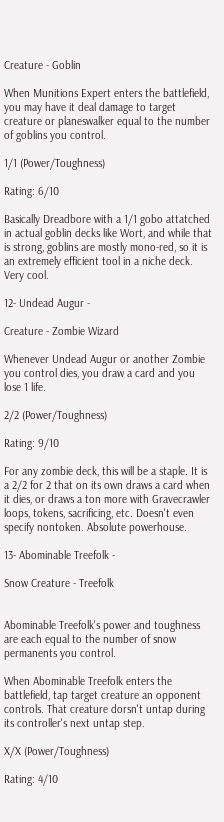Creature - Goblin

When Munitions Expert enters the battlefield, you may have it deal damage to target creature or planeswalker equal to the number of goblins you control.

1/1 (Power/Toughness)

Rating: 6/10

Basically Dreadbore with a 1/1 gobo attatched in actual goblin decks like Wort, and while that is strong, goblins are mostly mono-red, so it is an extremely efficient tool in a niche deck. Very cool.

12- Undead Augur -

Creature - Zombie Wizard

Whenever Undead Augur or another Zombie you control dies, you draw a card and you lose 1 life.

2/2 (Power/Toughness)

Rating: 9/10

For any zombie deck, this will be a staple. It is a 2/2 for 2 that on its own draws a card when it dies, or draws a ton more with Gravecrawler loops, tokens, sacrificing, etc. Doesn't even specify nontoken. Absolute powerhouse.

13- Abominable Treefolk -

Snow Creature - Treefolk


Abominable Treefolk's power and toughness are each equal to the number of snow permanents you control.

When Abominable Treefolk enters the battlefield, tap target creature an opponent controls. That creature dorsn't untap during its controller's next untap step.

X/X (Power/Toughness)

Rating: 4/10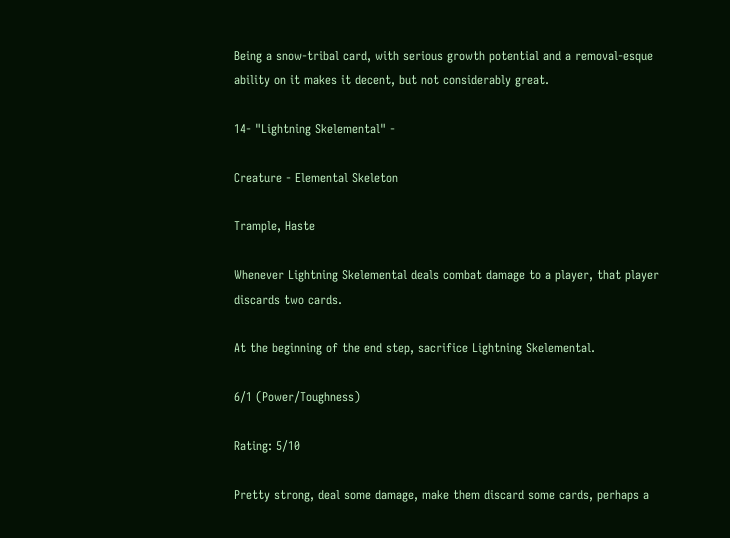Being a snow-tribal card, with serious growth potential and a removal-esque ability on it makes it decent, but not considerably great.

14- "Lightning Skelemental" -

Creature - Elemental Skeleton

Trample, Haste

Whenever Lightning Skelemental deals combat damage to a player, that player discards two cards.

At the beginning of the end step, sacrifice Lightning Skelemental.

6/1 (Power/Toughness)

Rating: 5/10

Pretty strong, deal some damage, make them discard some cards, perhaps a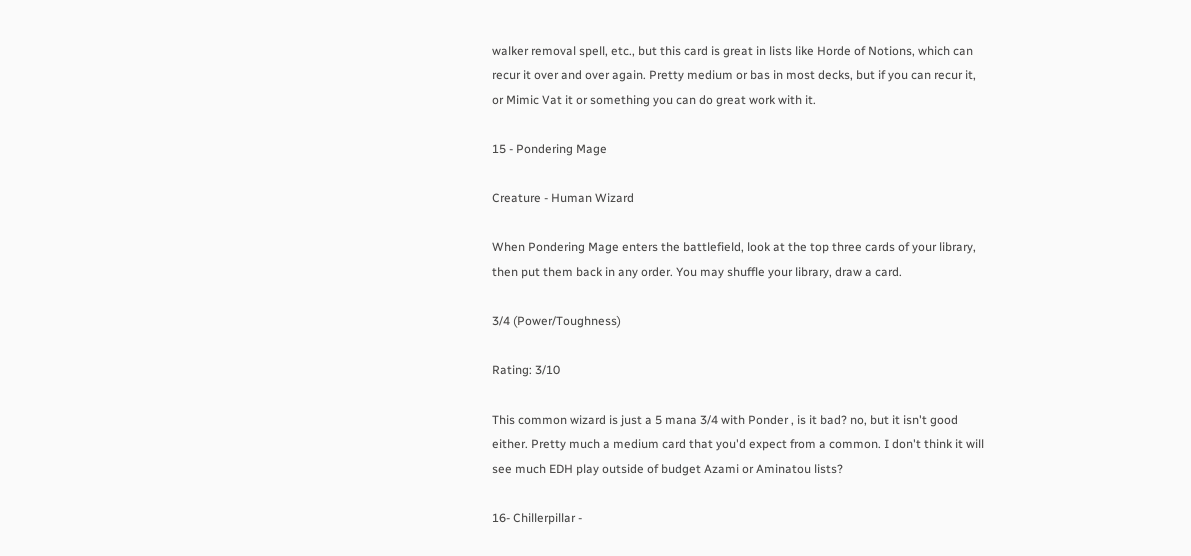walker removal spell, etc., but this card is great in lists like Horde of Notions, which can recur it over and over again. Pretty medium or bas in most decks, but if you can recur it, or Mimic Vat it or something you can do great work with it.

15 - Pondering Mage

Creature - Human Wizard

When Pondering Mage enters the battlefield, look at the top three cards of your library, then put them back in any order. You may shuffle your library, draw a card.

3/4 (Power/Toughness)

Rating: 3/10

This common wizard is just a 5 mana 3/4 with Ponder , is it bad? no, but it isn't good either. Pretty much a medium card that you'd expect from a common. I don't think it will see much EDH play outside of budget Azami or Aminatou lists?

16- Chillerpillar -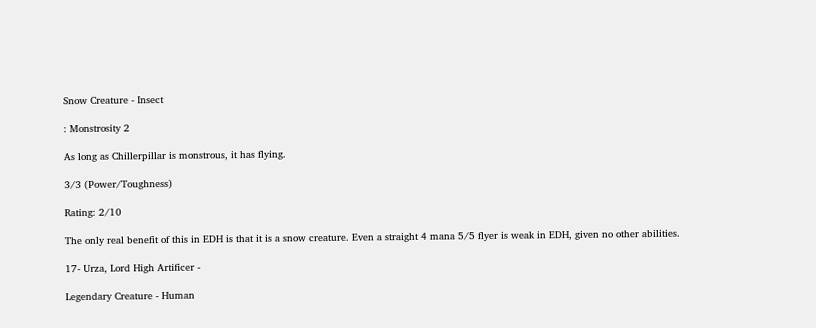Snow Creature - Insect

: Monstrosity 2

As long as Chillerpillar is monstrous, it has flying.

3/3 (Power/Toughness)

Rating: 2/10

The only real benefit of this in EDH is that it is a snow creature. Even a straight 4 mana 5/5 flyer is weak in EDH, given no other abilities.

17- Urza, Lord High Artificer -

Legendary Creature - Human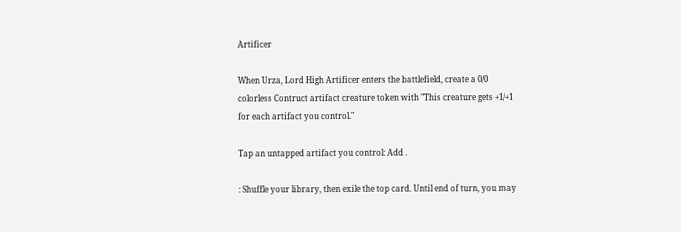Artificer

When Urza, Lord High Artificer enters the battlefield, create a 0/0 colorless Contruct artifact creature token with "This creature gets +1/+1 for each artifact you control."

Tap an untapped artifact you control: Add .

: Shuffle your library, then exile the top card. Until end of turn, you may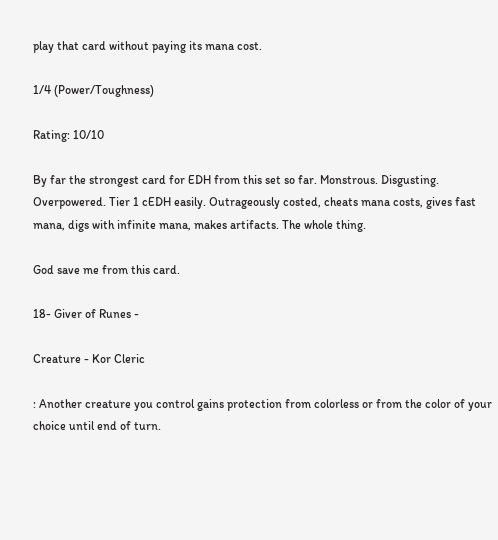play that card without paying its mana cost.

1/4 (Power/Toughness)

Rating: 10/10

By far the strongest card for EDH from this set so far. Monstrous. Disgusting. Overpowered. Tier 1 cEDH easily. Outrageously costed, cheats mana costs, gives fast mana, digs with infinite mana, makes artifacts. The whole thing.

God save me from this card.

18- Giver of Runes -

Creature - Kor Cleric

: Another creature you control gains protection from colorless or from the color of your choice until end of turn.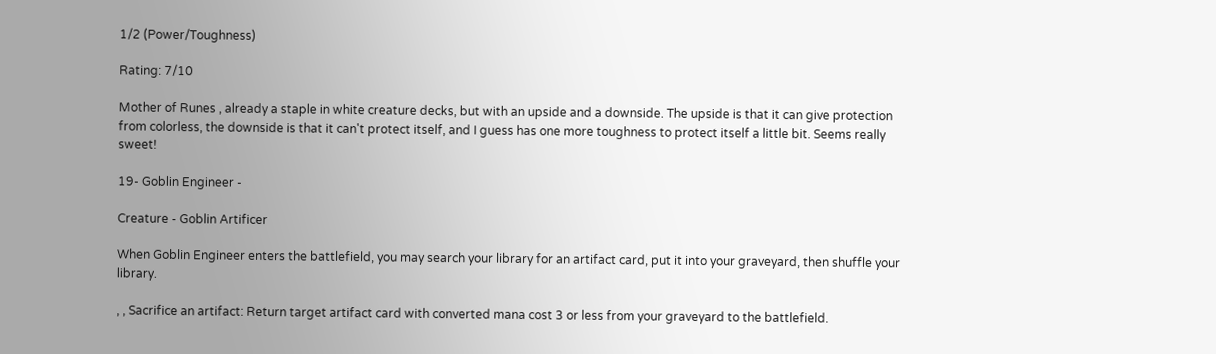1/2 (Power/Toughness)

Rating: 7/10

Mother of Runes , already a staple in white creature decks, but with an upside and a downside. The upside is that it can give protection from colorless, the downside is that it can't protect itself, and I guess has one more toughness to protect itself a little bit. Seems really sweet!

19- Goblin Engineer -

Creature - Goblin Artificer

When Goblin Engineer enters the battlefield, you may search your library for an artifact card, put it into your graveyard, then shuffle your library.

, , Sacrifice an artifact: Return target artifact card with converted mana cost 3 or less from your graveyard to the battlefield.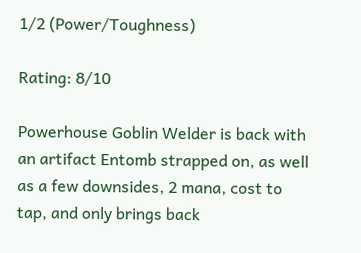1/2 (Power/Toughness)

Rating: 8/10

Powerhouse Goblin Welder is back with an artifact Entomb strapped on, as well as a few downsides, 2 mana, cost to tap, and only brings back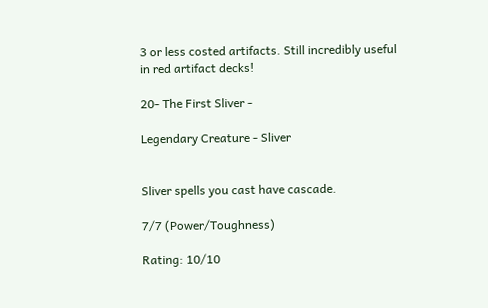3 or less costed artifacts. Still incredibly useful in red artifact decks!

20- The First Sliver -

Legendary Creature - Sliver


Sliver spells you cast have cascade.

7/7 (Power/Toughness)

Rating: 10/10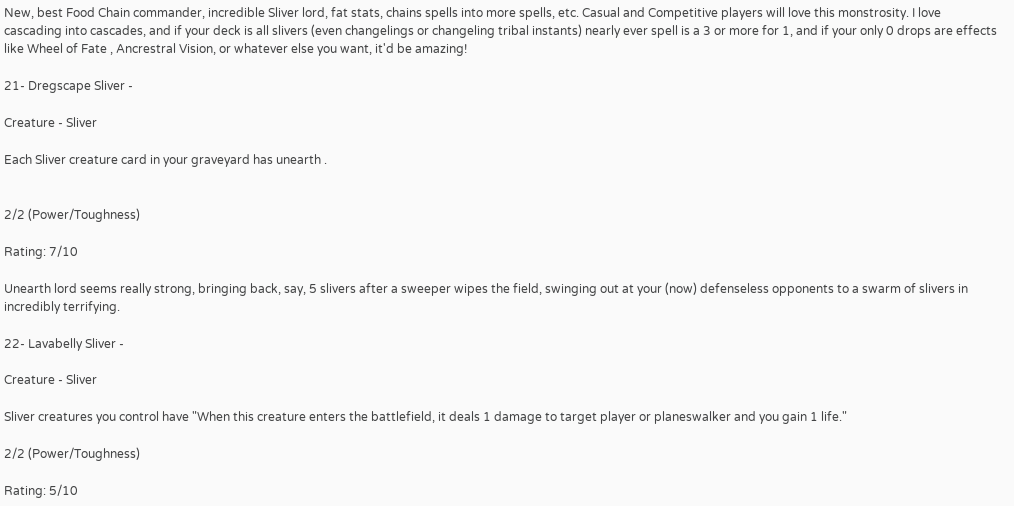New, best Food Chain commander, incredible Sliver lord, fat stats, chains spells into more spells, etc. Casual and Competitive players will love this monstrosity. I love cascading into cascades, and if your deck is all slivers (even changelings or changeling tribal instants) nearly ever spell is a 3 or more for 1, and if your only 0 drops are effects like Wheel of Fate , Ancrestral Vision, or whatever else you want, it'd be amazing!

21- Dregscape Sliver -

Creature - Sliver

Each Sliver creature card in your graveyard has unearth .


2/2 (Power/Toughness)

Rating: 7/10

Unearth lord seems really strong, bringing back, say, 5 slivers after a sweeper wipes the field, swinging out at your (now) defenseless opponents to a swarm of slivers in incredibly terrifying.

22- Lavabelly Sliver -

Creature - Sliver

Sliver creatures you control have "When this creature enters the battlefield, it deals 1 damage to target player or planeswalker and you gain 1 life."

2/2 (Power/Toughness)

Rating: 5/10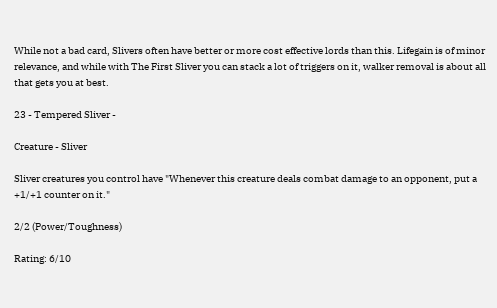While not a bad card, Slivers often have better or more cost effective lords than this. Lifegain is of minor relevance, and while with The First Sliver you can stack a lot of triggers on it, walker removal is about all that gets you at best.

23 - Tempered Sliver -

Creature - Sliver

Sliver creatures you control have "Whenever this creature deals combat damage to an opponent, put a +1/+1 counter on it."

2/2 (Power/Toughness)

Rating: 6/10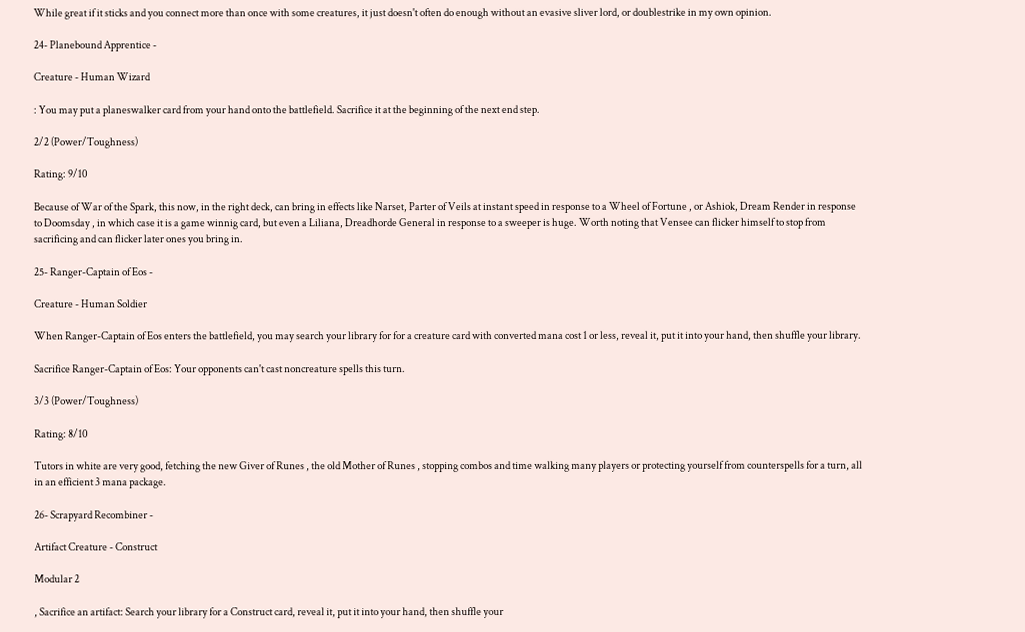While great if it sticks and you connect more than once with some creatures, it just doesn't often do enough without an evasive sliver lord, or doublestrike in my own opinion.

24- Planebound Apprentice -

Creature - Human Wizard

: You may put a planeswalker card from your hand onto the battlefield. Sacrifice it at the beginning of the next end step.

2/2 (Power/Toughness)

Rating: 9/10

Because of War of the Spark, this now, in the right deck, can bring in effects like Narset, Parter of Veils at instant speed in response to a Wheel of Fortune , or Ashiok, Dream Render in response to Doomsday , in which case it is a game winnig card, but even a Liliana, Dreadhorde General in response to a sweeper is huge. Worth noting that Vensee can flicker himself to stop from sacrificing and can flicker later ones you bring in.

25- Ranger-Captain of Eos -

Creature - Human Soldier

When Ranger-Captain of Eos enters the battlefield, you may search your library for for a creature card with converted mana cost 1 or less, reveal it, put it into your hand, then shuffle your library.

Sacrifice Ranger-Captain of Eos: Your opponents can't cast noncreature spells this turn.

3/3 (Power/Toughness)

Rating: 8/10

Tutors in white are very good, fetching the new Giver of Runes , the old Mother of Runes , stopping combos and time walking many players or protecting yourself from counterspells for a turn, all in an efficient 3 mana package.

26- Scrapyard Recombiner -

Artifact Creature - Construct

Modular 2

, Sacrifice an artifact: Search your library for a Construct card, reveal it, put it into your hand, then shuffle your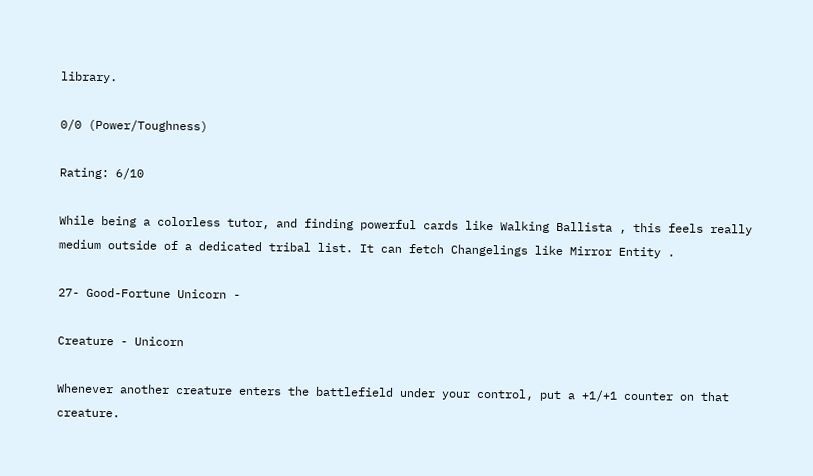library.

0/0 (Power/Toughness)

Rating: 6/10

While being a colorless tutor, and finding powerful cards like Walking Ballista , this feels really medium outside of a dedicated tribal list. It can fetch Changelings like Mirror Entity .

27- Good-Fortune Unicorn -

Creature - Unicorn

Whenever another creature enters the battlefield under your control, put a +1/+1 counter on that creature.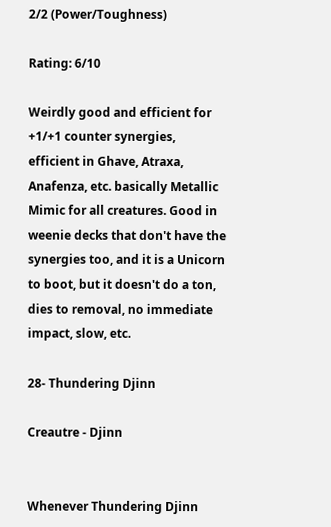2/2 (Power/Toughness)

Rating: 6/10

Weirdly good and efficient for +1/+1 counter synergies, efficient in Ghave, Atraxa, Anafenza, etc. basically Metallic Mimic for all creatures. Good in weenie decks that don't have the synergies too, and it is a Unicorn to boot, but it doesn't do a ton, dies to removal, no immediate impact, slow, etc.

28- Thundering Djinn

Creautre - Djinn


Whenever Thundering Djinn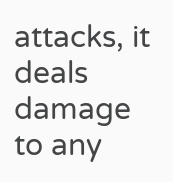attacks, it deals damage to any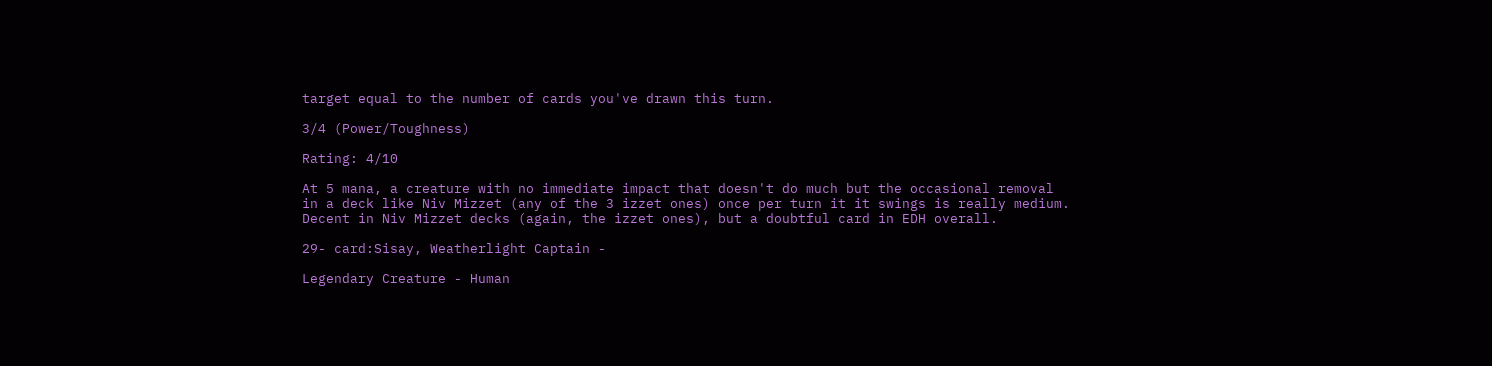target equal to the number of cards you've drawn this turn.

3/4 (Power/Toughness)

Rating: 4/10

At 5 mana, a creature with no immediate impact that doesn't do much but the occasional removal in a deck like Niv Mizzet (any of the 3 izzet ones) once per turn it it swings is really medium. Decent in Niv Mizzet decks (again, the izzet ones), but a doubtful card in EDH overall.

29- card:Sisay, Weatherlight Captain -

Legendary Creature - Human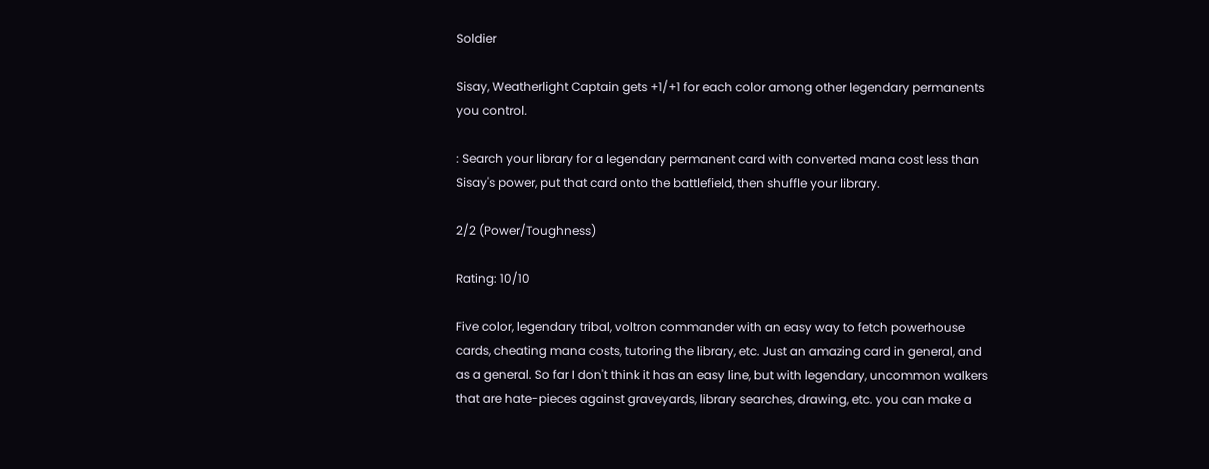Soldier

Sisay, Weatherlight Captain gets +1/+1 for each color among other legendary permanents you control.

: Search your library for a legendary permanent card with converted mana cost less than Sisay's power, put that card onto the battlefield, then shuffle your library.

2/2 (Power/Toughness)

Rating: 10/10

Five color, legendary tribal, voltron commander with an easy way to fetch powerhouse cards, cheating mana costs, tutoring the library, etc. Just an amazing card in general, and as a general. So far I don't think it has an easy line, but with legendary, uncommon walkers that are hate-pieces against graveyards, library searches, drawing, etc. you can make a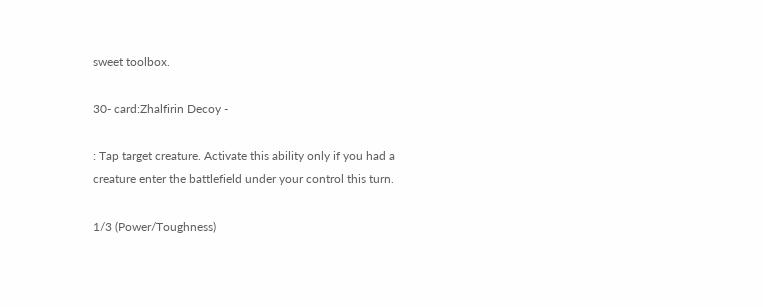sweet toolbox.

30- card:Zhalfirin Decoy -

: Tap target creature. Activate this ability only if you had a creature enter the battlefield under your control this turn.

1/3 (Power/Toughness)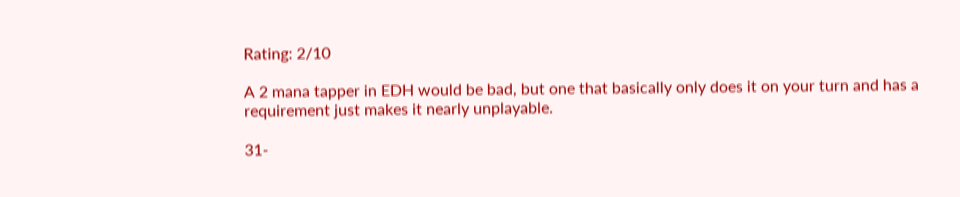Rating: 2/10

A 2 mana tapper in EDH would be bad, but one that basically only does it on your turn and has a requirement just makes it nearly unplayable.

31-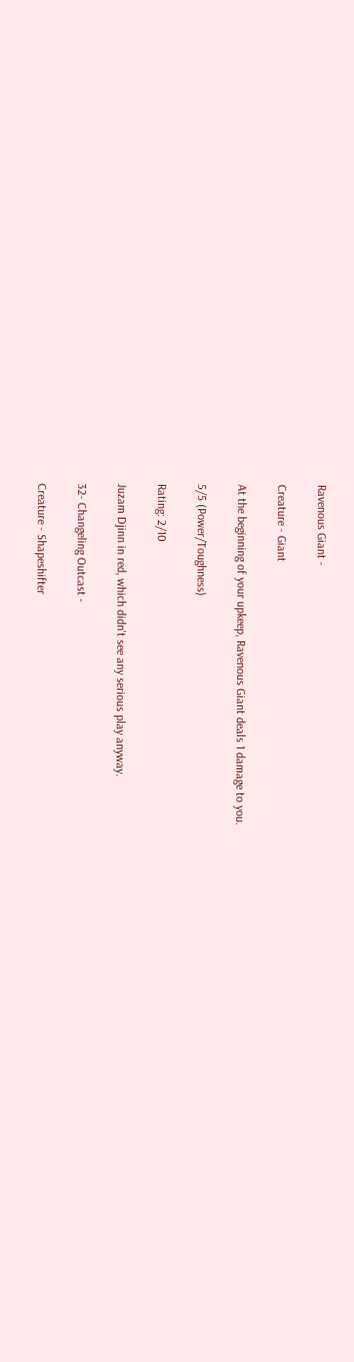Ravenous Giant -

Creature - Giant

At the beginning of your upkeep, Ravenous Giant deals 1 damage to you.

5/5 (Power/Toughness)

Rating: 2/10

Juzam Djinn in red, which didn't see any serious play anyway.

32- Changeling Outcast -

Creature - Shapeshifter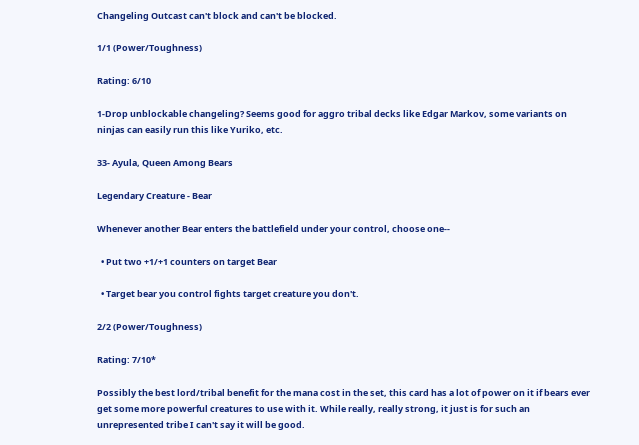Changeling Outcast can't block and can't be blocked.

1/1 (Power/Toughness)

Rating: 6/10

1-Drop unblockable changeling? Seems good for aggro tribal decks like Edgar Markov, some variants on ninjas can easily run this like Yuriko, etc.

33- Ayula, Queen Among Bears

Legendary Creature - Bear

Whenever another Bear enters the battlefield under your control, choose one--

  • Put two +1/+1 counters on target Bear

  • Target bear you control fights target creature you don't.

2/2 (Power/Toughness)

Rating: 7/10*

Possibly the best lord/tribal benefit for the mana cost in the set, this card has a lot of power on it if bears ever get some more powerful creatures to use with it. While really, really strong, it just is for such an unrepresented tribe I can't say it will be good.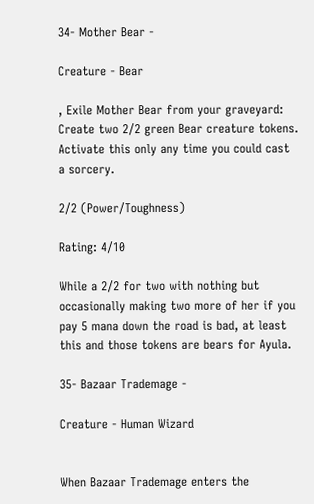34- Mother Bear -

Creature - Bear

, Exile Mother Bear from your graveyard: Create two 2/2 green Bear creature tokens. Activate this only any time you could cast a sorcery.

2/2 (Power/Toughness)

Rating: 4/10

While a 2/2 for two with nothing but occasionally making two more of her if you pay 5 mana down the road is bad, at least this and those tokens are bears for Ayula.

35- Bazaar Trademage -

Creature - Human Wizard


When Bazaar Trademage enters the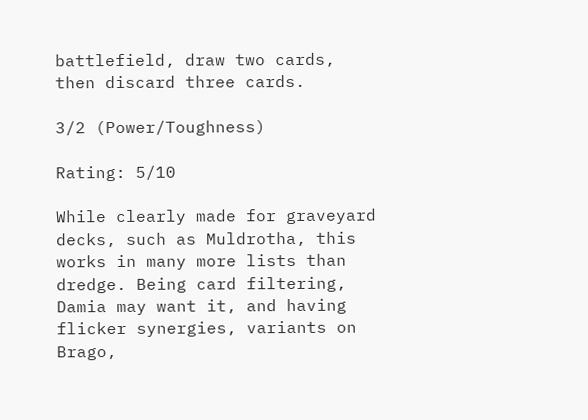battlefield, draw two cards, then discard three cards.

3/2 (Power/Toughness)

Rating: 5/10

While clearly made for graveyard decks, such as Muldrotha, this works in many more lists than dredge. Being card filtering, Damia may want it, and having flicker synergies, variants on Brago,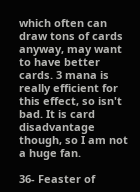which often can draw tons of cards anyway, may want to have better cards. 3 mana is really efficient for this effect, so isn't bad. It is card disadvantage though, so I am not a huge fan.

36- Feaster of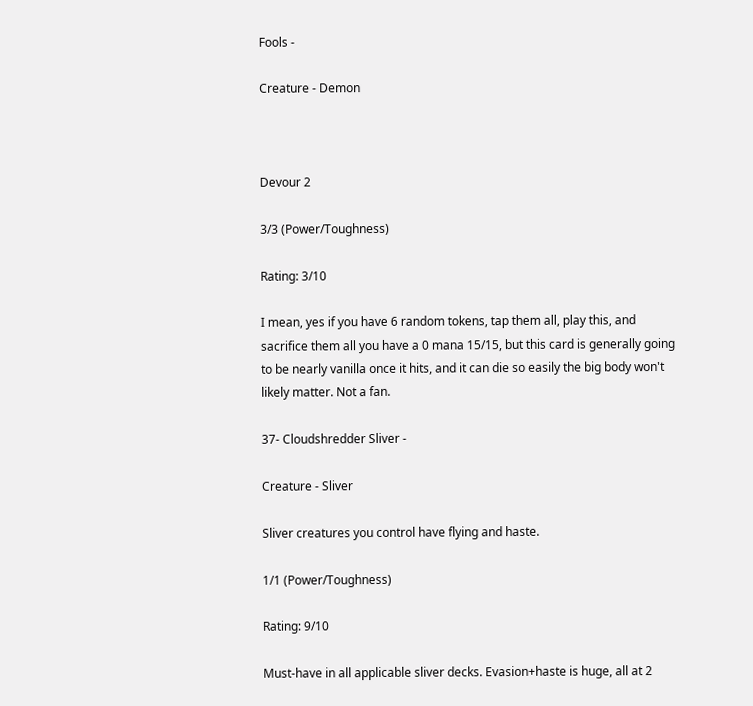Fools -

Creature - Demon



Devour 2

3/3 (Power/Toughness)

Rating: 3/10

I mean, yes if you have 6 random tokens, tap them all, play this, and sacrifice them all you have a 0 mana 15/15, but this card is generally going to be nearly vanilla once it hits, and it can die so easily the big body won't likely matter. Not a fan.

37- Cloudshredder Sliver -

Creature - Sliver

Sliver creatures you control have flying and haste.

1/1 (Power/Toughness)

Rating: 9/10

Must-have in all applicable sliver decks. Evasion+haste is huge, all at 2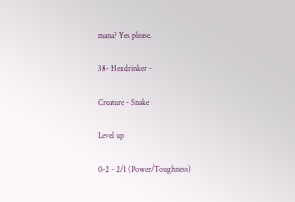mana? Yes please.

38- Hexdrinker -

Creature - Snake

Level up

0-2 - 2/1 (Power/Toughness)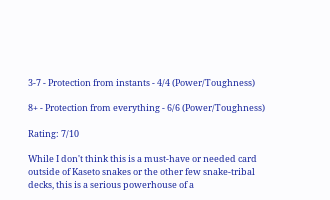3-7 - Protection from instants - 4/4 (Power/Toughness)

8+ - Protection from everything - 6/6 (Power/Toughness)

Rating: 7/10

While I don't think this is a must-have or needed card outside of Kaseto snakes or the other few snake-tribal decks, this is a serious powerhouse of a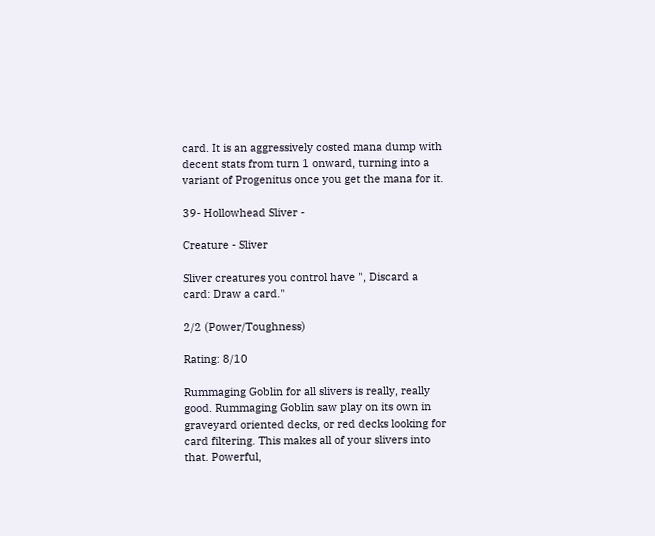card. It is an aggressively costed mana dump with decent stats from turn 1 onward, turning into a variant of Progenitus once you get the mana for it.

39- Hollowhead Sliver -

Creature - Sliver

Sliver creatures you control have ", Discard a card: Draw a card."

2/2 (Power/Toughness)

Rating: 8/10

Rummaging Goblin for all slivers is really, really good. Rummaging Goblin saw play on its own in graveyard oriented decks, or red decks looking for card filtering. This makes all of your slivers into that. Powerful,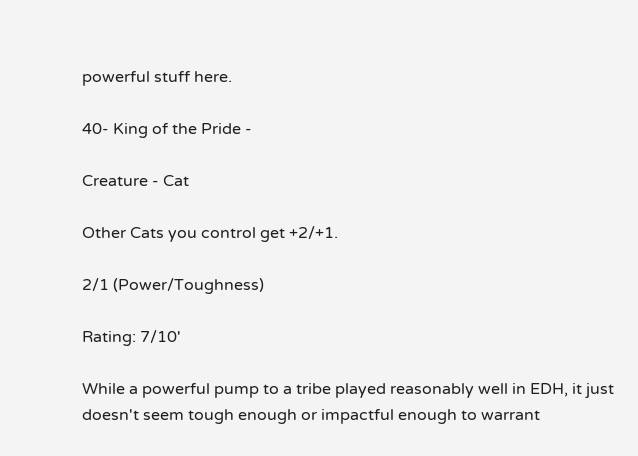powerful stuff here.

40- King of the Pride -

Creature - Cat

Other Cats you control get +2/+1.

2/1 (Power/Toughness)

Rating: 7/10'

While a powerful pump to a tribe played reasonably well in EDH, it just doesn't seem tough enough or impactful enough to warrant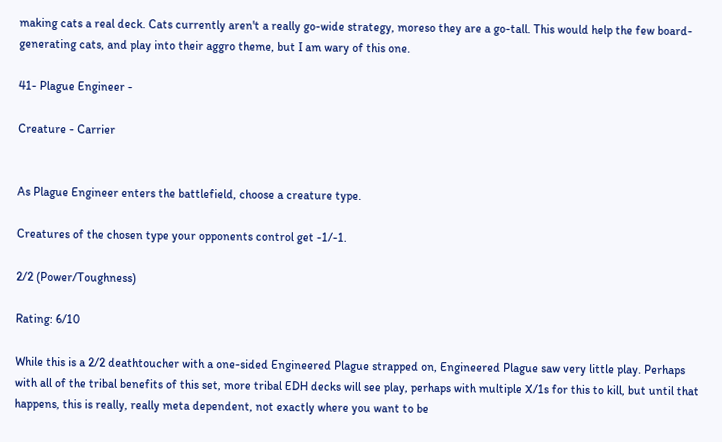making cats a real deck. Cats currently aren't a really go-wide strategy, moreso they are a go-tall. This would help the few board-generating cats, and play into their aggro theme, but I am wary of this one.

41- Plague Engineer -

Creature - Carrier


As Plague Engineer enters the battlefield, choose a creature type.

Creatures of the chosen type your opponents control get -1/-1.

2/2 (Power/Toughness)

Rating: 6/10

While this is a 2/2 deathtoucher with a one-sided Engineered Plague strapped on, Engineered Plague saw very little play. Perhaps with all of the tribal benefits of this set, more tribal EDH decks will see play, perhaps with multiple X/1s for this to kill, but until that happens, this is really, really meta dependent, not exactly where you want to be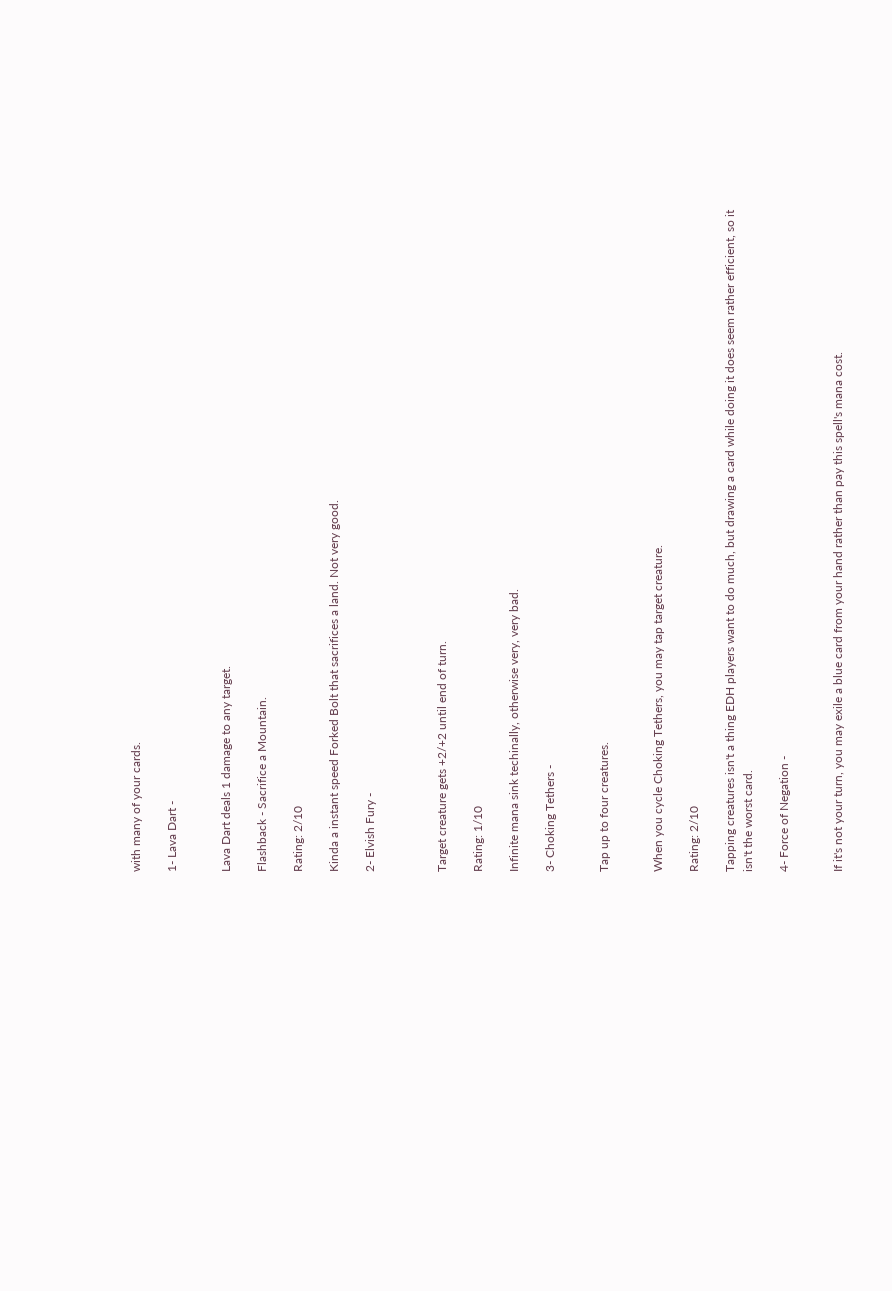with many of your cards.

1- Lava Dart -


Lava Dart deals 1 damage to any target.

Flashback - Sacrifice a Mountain.

Rating: 2/10

Kinda a instant speed Forked Bolt that sacrifices a land. Not very good.

2- Elvish Fury -



Target creature gets +2/+2 until end of turn.

Rating: 1/10

Infinite mana sink techinally, otherwise very, very bad.

3- Choking Tethers -


Tap up to four creatures.


When you cycle Choking Tethers, you may tap target creature.

Rating: 2/10

Tapping creatures isn't a thing EDH players want to do much, but drawing a card while doing it does seem rather efficient, so it isn't the worst card.

4- Force of Negation -


If it's not your turn, you may exile a blue card from your hand rather than pay this spell's mana cost.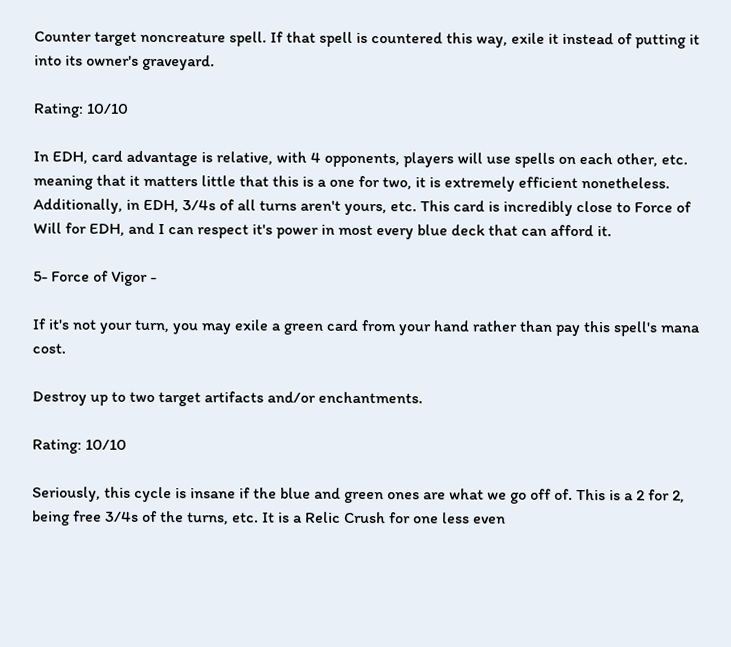Counter target noncreature spell. If that spell is countered this way, exile it instead of putting it into its owner's graveyard.

Rating: 10/10

In EDH, card advantage is relative, with 4 opponents, players will use spells on each other, etc. meaning that it matters little that this is a one for two, it is extremely efficient nonetheless. Additionally, in EDH, 3/4s of all turns aren't yours, etc. This card is incredibly close to Force of Will for EDH, and I can respect it's power in most every blue deck that can afford it.

5- Force of Vigor -

If it's not your turn, you may exile a green card from your hand rather than pay this spell's mana cost.

Destroy up to two target artifacts and/or enchantments.

Rating: 10/10

Seriously, this cycle is insane if the blue and green ones are what we go off of. This is a 2 for 2, being free 3/4s of the turns, etc. It is a Relic Crush for one less even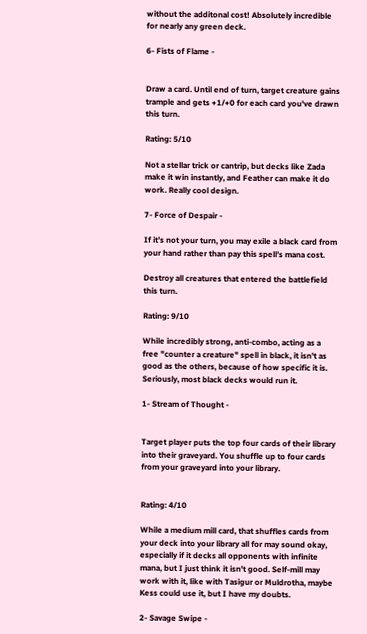without the additonal cost! Absolutely incredible for nearly any green deck.

6- Fists of Flame -


Draw a card. Until end of turn, target creature gains trample and gets +1/+0 for each card you've drawn this turn.

Rating: 5/10

Not a stellar trick or cantrip, but decks like Zada make it win instantly, and Feather can make it do work. Really cool design.

7- Force of Despair -

If it’s not your turn, you may exile a black card from your hand rather than pay this spell’s mana cost.

Destroy all creatures that entered the battlefield this turn.

Rating: 9/10

While incredibly strong, anti-combo, acting as a free "counter a creature" spell in black, it isn't as good as the others, because of how specific it is. Seriously, most black decks would run it.

1- Stream of Thought -


Target player puts the top four cards of their library into their graveyard. You shuffle up to four cards from your graveyard into your library.


Rating: 4/10

While a medium mill card, that shuffles cards from your deck into your library all for may sound okay, especially if it decks all opponents with infinite mana, but I just think it isn't good. Self-mill may work with it, like with Tasigur or Muldrotha, maybe Kess could use it, but I have my doubts.

2- Savage Swipe -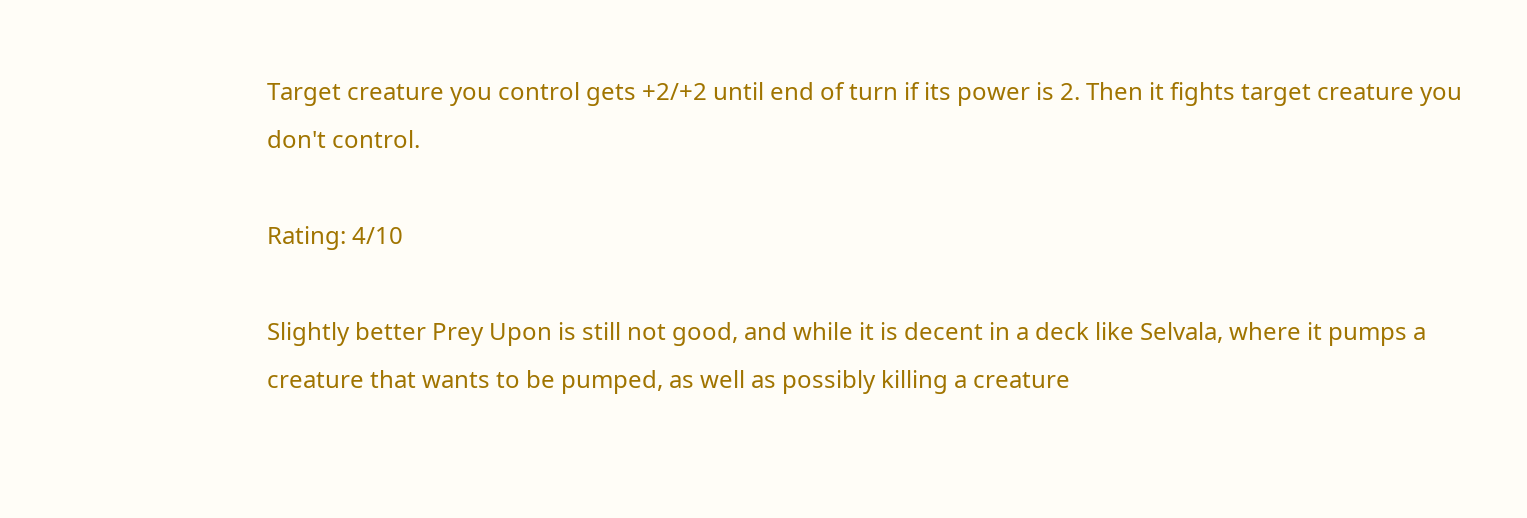Target creature you control gets +2/+2 until end of turn if its power is 2. Then it fights target creature you don't control.

Rating: 4/10

Slightly better Prey Upon is still not good, and while it is decent in a deck like Selvala, where it pumps a creature that wants to be pumped, as well as possibly killing a creature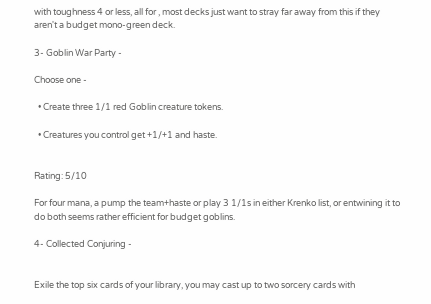with toughness 4 or less, all for , most decks just want to stray far away from this if they aren't a budget mono-green deck.

3- Goblin War Party -

Choose one -

  • Create three 1/1 red Goblin creature tokens.

  • Creatures you control get +1/+1 and haste.


Rating: 5/10

For four mana, a pump the team+haste or play 3 1/1s in either Krenko list, or entwining it to do both seems rather efficient for budget goblins.

4- Collected Conjuring -


Exile the top six cards of your library, you may cast up to two sorcery cards with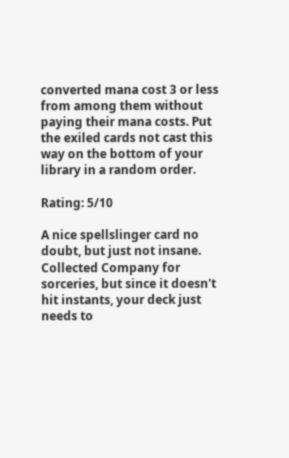converted mana cost 3 or less from among them without paying their mana costs. Put the exiled cards not cast this way on the bottom of your library in a random order.

Rating: 5/10

A nice spellslinger card no doubt, but just not insane. Collected Company for sorceries, but since it doesn't hit instants, your deck just needs to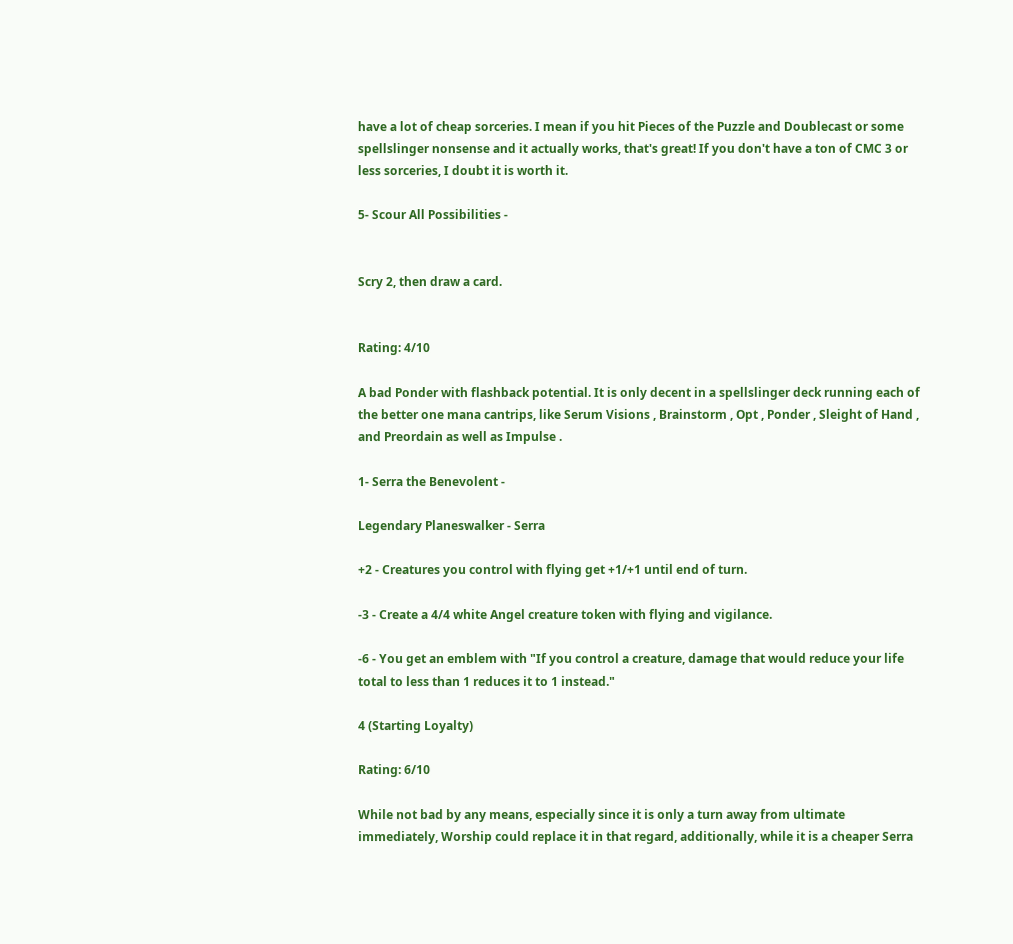have a lot of cheap sorceries. I mean if you hit Pieces of the Puzzle and Doublecast or some spellslinger nonsense and it actually works, that's great! If you don't have a ton of CMC 3 or less sorceries, I doubt it is worth it.

5- Scour All Possibilities -


Scry 2, then draw a card.


Rating: 4/10

A bad Ponder with flashback potential. It is only decent in a spellslinger deck running each of the better one mana cantrips, like Serum Visions , Brainstorm , Opt , Ponder , Sleight of Hand , and Preordain as well as Impulse .

1- Serra the Benevolent -

Legendary Planeswalker - Serra

+2 - Creatures you control with flying get +1/+1 until end of turn.

-3 - Create a 4/4 white Angel creature token with flying and vigilance.

-6 - You get an emblem with "If you control a creature, damage that would reduce your life total to less than 1 reduces it to 1 instead."

4 (Starting Loyalty)

Rating: 6/10

While not bad by any means, especially since it is only a turn away from ultimate immediately, Worship could replace it in that regard, additionally, while it is a cheaper Serra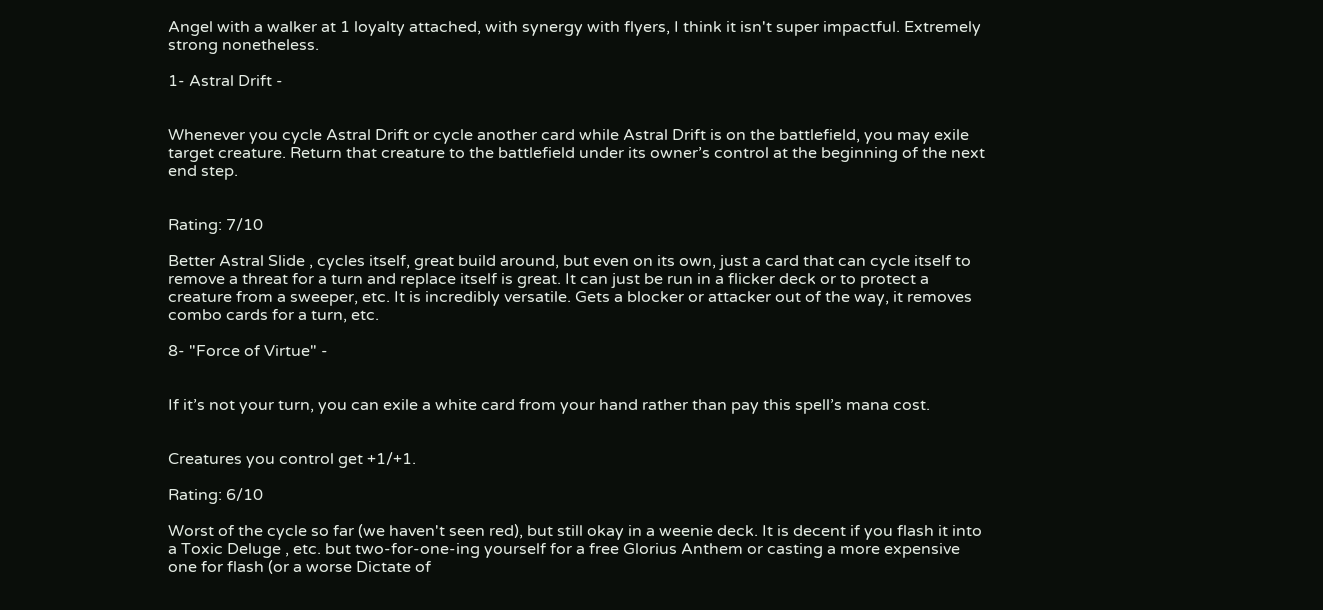Angel with a walker at 1 loyalty attached, with synergy with flyers, I think it isn't super impactful. Extremely strong nonetheless.

1- Astral Drift -


Whenever you cycle Astral Drift or cycle another card while Astral Drift is on the battlefield, you may exile target creature. Return that creature to the battlefield under its owner’s control at the beginning of the next end step.


Rating: 7/10

Better Astral Slide , cycles itself, great build around, but even on its own, just a card that can cycle itself to remove a threat for a turn and replace itself is great. It can just be run in a flicker deck or to protect a creature from a sweeper, etc. It is incredibly versatile. Gets a blocker or attacker out of the way, it removes combo cards for a turn, etc.

8- "Force of Virtue" -


If it’s not your turn, you can exile a white card from your hand rather than pay this spell’s mana cost.


Creatures you control get +1/+1.

Rating: 6/10

Worst of the cycle so far (we haven't seen red), but still okay in a weenie deck. It is decent if you flash it into a Toxic Deluge , etc. but two-for-one-ing yourself for a free Glorius Anthem or casting a more expensive one for flash (or a worse Dictate of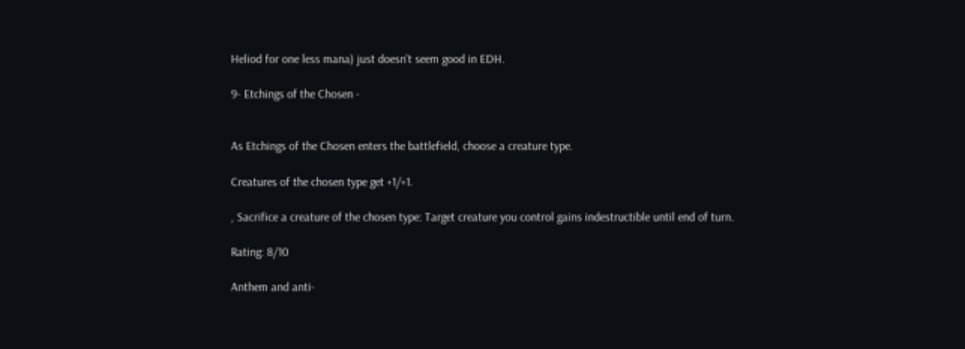Heliod for one less mana) just doesn't seem good in EDH.

9- Etchings of the Chosen -


As Etchings of the Chosen enters the battlefield, choose a creature type.

Creatures of the chosen type get +1/+1.

, Sacrifice a creature of the chosen type: Target creature you control gains indestructible until end of turn.

Rating: 8/10

Anthem and anti-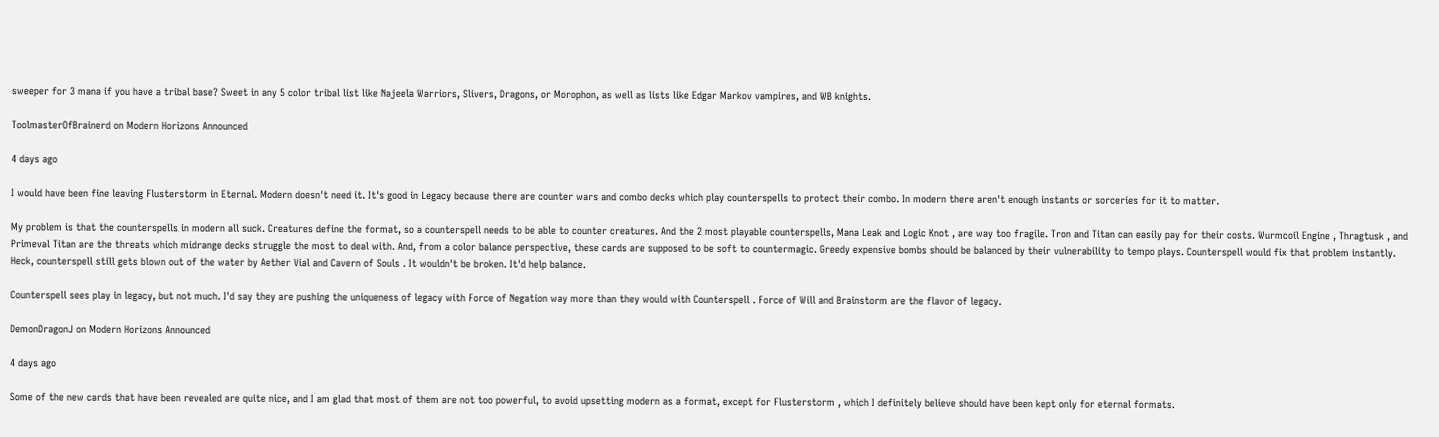sweeper for 3 mana if you have a tribal base? Sweet in any 5 color tribal list like Najeela Warriors, Slivers, Dragons, or Morophon, as well as lists like Edgar Markov vampires, and WB knights.

ToolmasterOfBrainerd on Modern Horizons Announced

4 days ago

I would have been fine leaving Flusterstorm in Eternal. Modern doesn't need it. It's good in Legacy because there are counter wars and combo decks which play counterspells to protect their combo. In modern there aren't enough instants or sorceries for it to matter.

My problem is that the counterspells in modern all suck. Creatures define the format, so a counterspell needs to be able to counter creatures. And the 2 most playable counterspells, Mana Leak and Logic Knot , are way too fragile. Tron and Titan can easily pay for their costs. Wurmcoil Engine , Thragtusk , and Primeval Titan are the threats which midrange decks struggle the most to deal with. And, from a color balance perspective, these cards are supposed to be soft to countermagic. Greedy expensive bombs should be balanced by their vulnerability to tempo plays. Counterspell would fix that problem instantly. Heck, counterspell still gets blown out of the water by Aether Vial and Cavern of Souls . It wouldn't be broken. It'd help balance.

Counterspell sees play in legacy, but not much. I'd say they are pushing the uniqueness of legacy with Force of Negation way more than they would with Counterspell . Force of Will and Brainstorm are the flavor of legacy.

DemonDragonJ on Modern Horizons Announced

4 days ago

Some of the new cards that have been revealed are quite nice, and I am glad that most of them are not too powerful, to avoid upsetting modern as a format, except for Flusterstorm , which I definitely believe should have been kept only for eternal formats.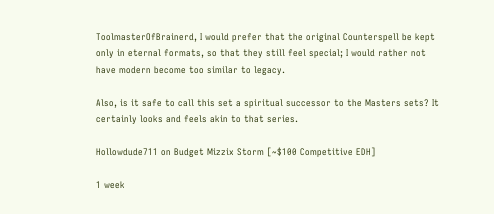ToolmasterOfBrainerd, I would prefer that the original Counterspell be kept only in eternal formats, so that they still feel special; I would rather not have modern become too similar to legacy.

Also, is it safe to call this set a spiritual successor to the Masters sets? It certainly looks and feels akin to that series.

Hollowdude711 on Budget Mizzix Storm [~$100 Competitive EDH]

1 week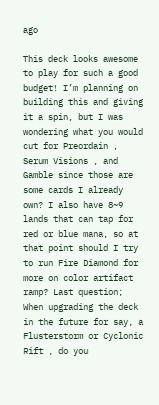ago

This deck looks awesome to play for such a good budget! I’m planning on building this and giving it a spin, but I was wondering what you would cut for Preordain , Serum Visions , and Gamble since those are some cards I already own? I also have 8~9 lands that can tap for red or blue mana, so at that point should I try to run Fire Diamond for more on color artifact ramp? Last question; When upgrading the deck in the future for say, a Flusterstorm or Cyclonic Rift , do you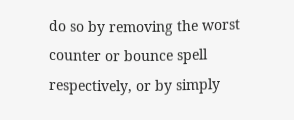do so by removing the worst counter or bounce spell respectively, or by simply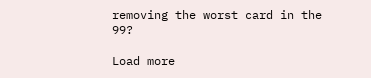removing the worst card in the 99?

Load more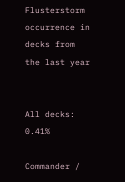Flusterstorm occurrence in decks from the last year


All decks: 0.41%

Commander /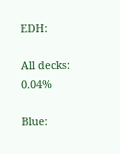EDH:

All decks: 0.04%

Blue: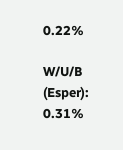0.22%

W/U/B (Esper): 0.31%